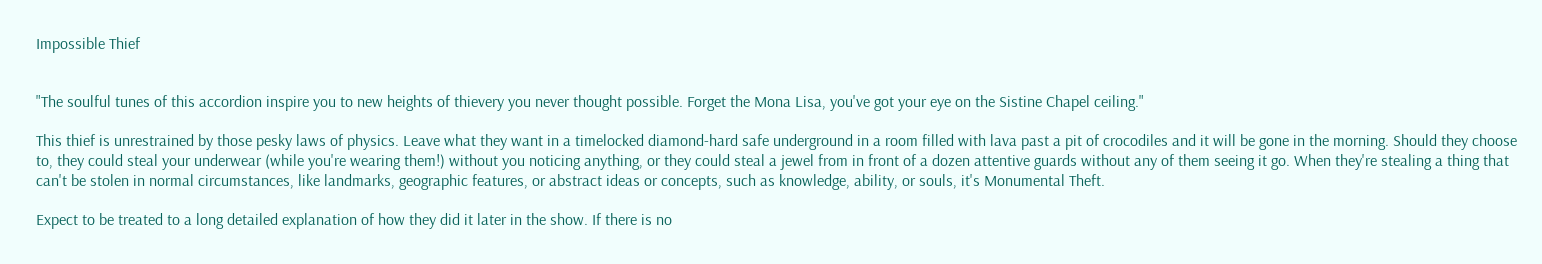Impossible Thief


"The soulful tunes of this accordion inspire you to new heights of thievery you never thought possible. Forget the Mona Lisa, you've got your eye on the Sistine Chapel ceiling."

This thief is unrestrained by those pesky laws of physics. Leave what they want in a timelocked diamond-hard safe underground in a room filled with lava past a pit of crocodiles and it will be gone in the morning. Should they choose to, they could steal your underwear (while you're wearing them!) without you noticing anything, or they could steal a jewel from in front of a dozen attentive guards without any of them seeing it go. When they're stealing a thing that can't be stolen in normal circumstances, like landmarks, geographic features, or abstract ideas or concepts, such as knowledge, ability, or souls, it's Monumental Theft.

Expect to be treated to a long detailed explanation of how they did it later in the show. If there is no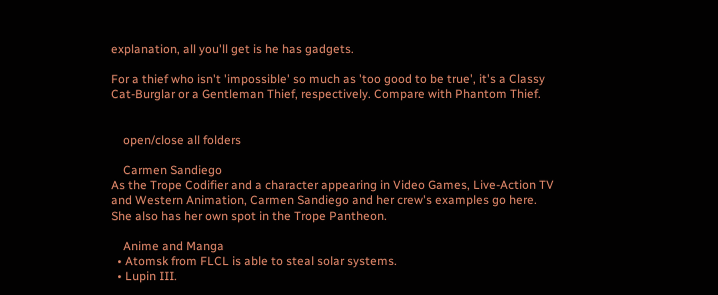explanation, all you'll get is he has gadgets.

For a thief who isn't 'impossible' so much as 'too good to be true', it's a Classy Cat-Burglar or a Gentleman Thief, respectively. Compare with Phantom Thief.


    open/close all folders

    Carmen Sandiego
As the Trope Codifier and a character appearing in Video Games, Live-Action TV and Western Animation, Carmen Sandiego and her crew's examples go here. She also has her own spot in the Trope Pantheon.

    Anime and Manga
  • Atomsk from FLCL is able to steal solar systems.
  • Lupin III.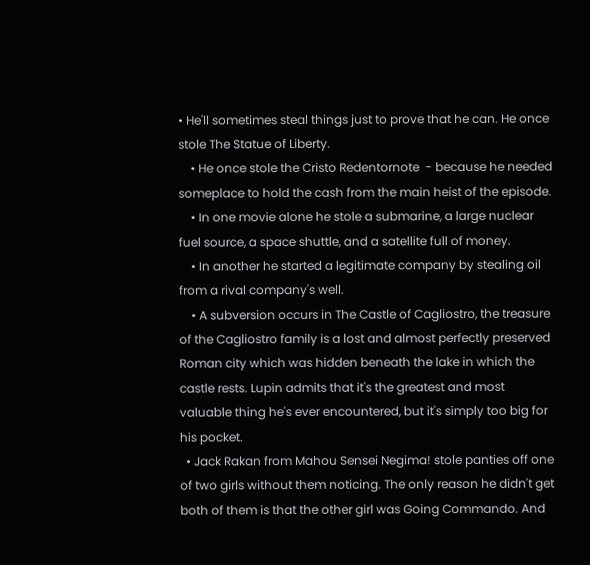• He'll sometimes steal things just to prove that he can. He once stole The Statue of Liberty.
    • He once stole the Cristo Redentornote  - because he needed someplace to hold the cash from the main heist of the episode.
    • In one movie alone he stole a submarine, a large nuclear fuel source, a space shuttle, and a satellite full of money.
    • In another he started a legitimate company by stealing oil from a rival company's well.
    • A subversion occurs in The Castle of Cagliostro, the treasure of the Cagliostro family is a lost and almost perfectly preserved Roman city which was hidden beneath the lake in which the castle rests. Lupin admits that it's the greatest and most valuable thing he's ever encountered, but it's simply too big for his pocket.
  • Jack Rakan from Mahou Sensei Negima! stole panties off one of two girls without them noticing. The only reason he didn't get both of them is that the other girl was Going Commando. And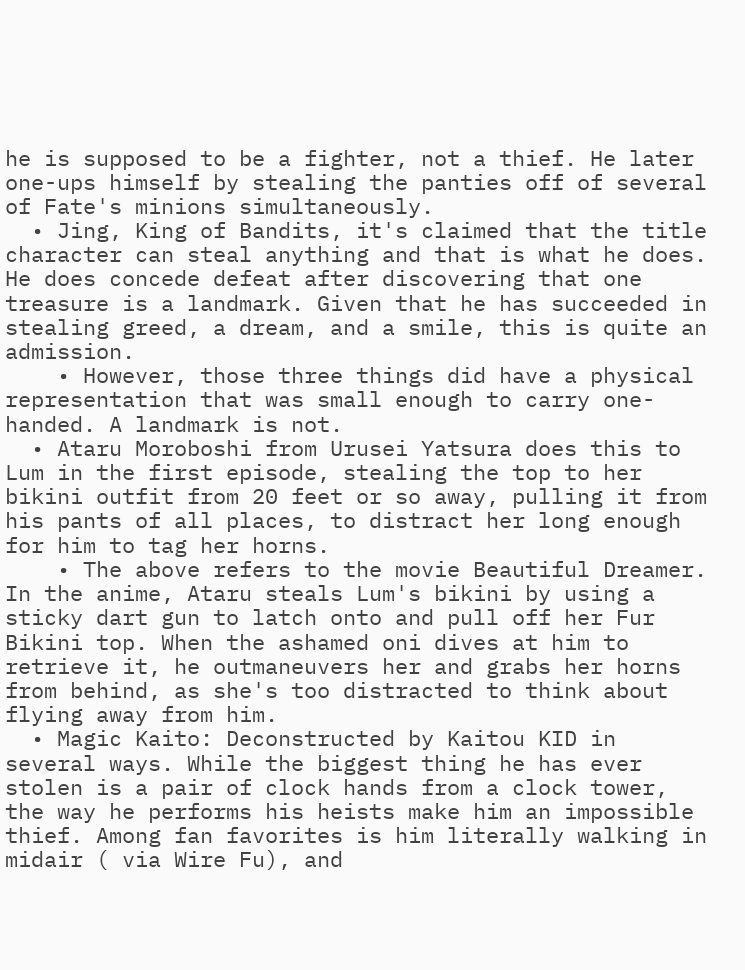he is supposed to be a fighter, not a thief. He later one-ups himself by stealing the panties off of several of Fate's minions simultaneously.
  • Jing, King of Bandits, it's claimed that the title character can steal anything and that is what he does. He does concede defeat after discovering that one treasure is a landmark. Given that he has succeeded in stealing greed, a dream, and a smile, this is quite an admission.
    • However, those three things did have a physical representation that was small enough to carry one-handed. A landmark is not.
  • Ataru Moroboshi from Urusei Yatsura does this to Lum in the first episode, stealing the top to her bikini outfit from 20 feet or so away, pulling it from his pants of all places, to distract her long enough for him to tag her horns.
    • The above refers to the movie Beautiful Dreamer. In the anime, Ataru steals Lum's bikini by using a sticky dart gun to latch onto and pull off her Fur Bikini top. When the ashamed oni dives at him to retrieve it, he outmaneuvers her and grabs her horns from behind, as she's too distracted to think about flying away from him.
  • Magic Kaito: Deconstructed by Kaitou KID in several ways. While the biggest thing he has ever stolen is a pair of clock hands from a clock tower, the way he performs his heists make him an impossible thief. Among fan favorites is him literally walking in midair ( via Wire Fu), and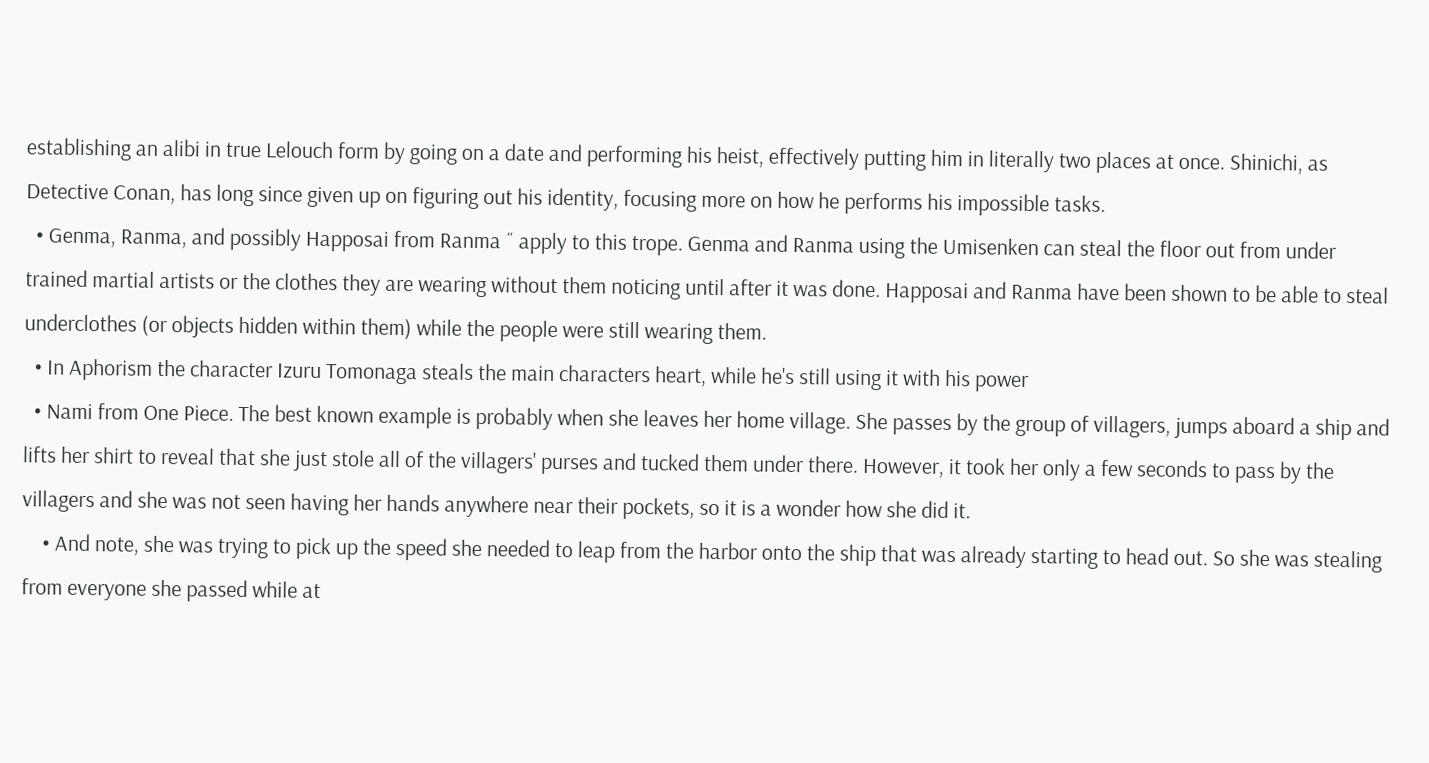establishing an alibi in true Lelouch form by going on a date and performing his heist, effectively putting him in literally two places at once. Shinichi, as Detective Conan, has long since given up on figuring out his identity, focusing more on how he performs his impossible tasks.
  • Genma, Ranma, and possibly Happosai from Ranma ˝ apply to this trope. Genma and Ranma using the Umisenken can steal the floor out from under trained martial artists or the clothes they are wearing without them noticing until after it was done. Happosai and Ranma have been shown to be able to steal underclothes (or objects hidden within them) while the people were still wearing them.
  • In Aphorism the character Izuru Tomonaga steals the main characters heart, while he's still using it with his power
  • Nami from One Piece. The best known example is probably when she leaves her home village. She passes by the group of villagers, jumps aboard a ship and lifts her shirt to reveal that she just stole all of the villagers' purses and tucked them under there. However, it took her only a few seconds to pass by the villagers and she was not seen having her hands anywhere near their pockets, so it is a wonder how she did it.
    • And note, she was trying to pick up the speed she needed to leap from the harbor onto the ship that was already starting to head out. So she was stealing from everyone she passed while at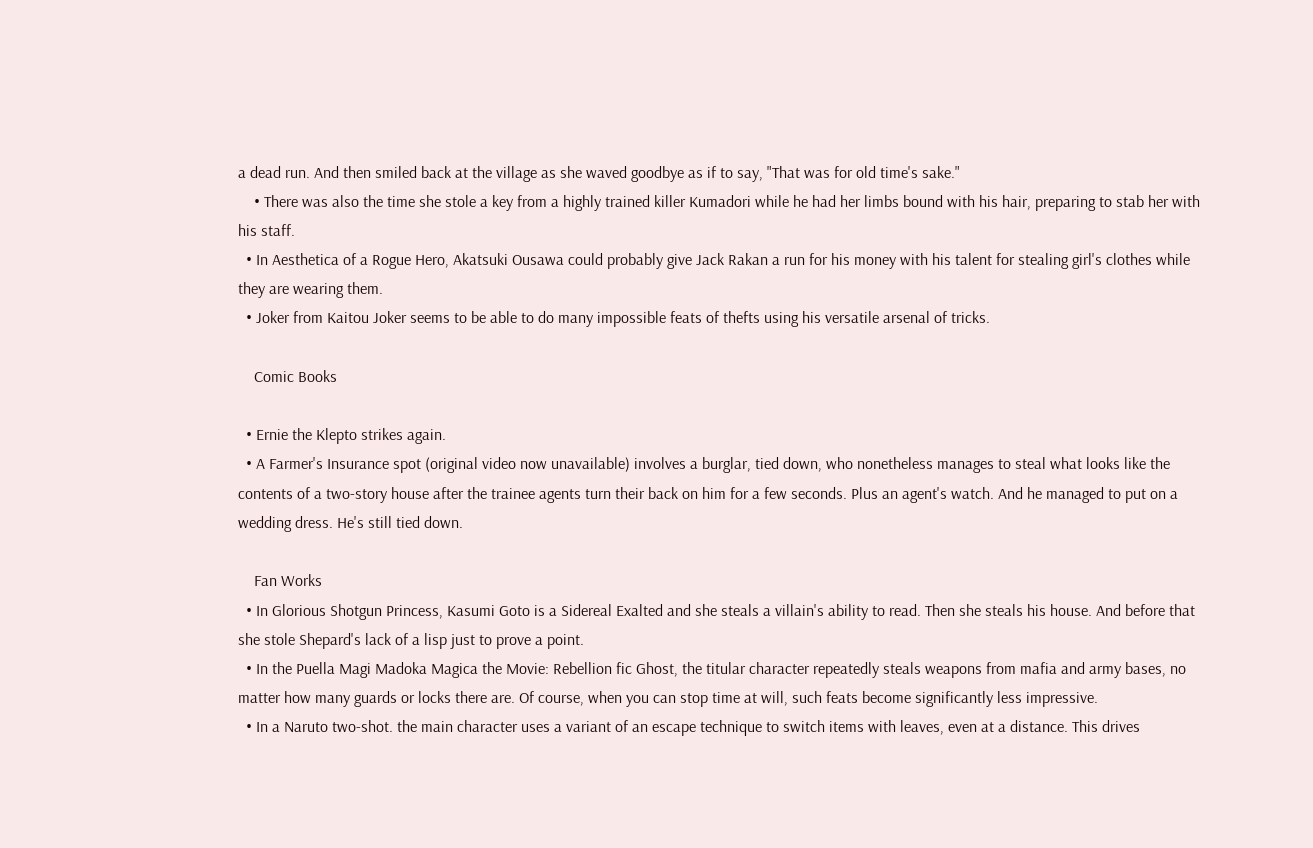a dead run. And then smiled back at the village as she waved goodbye as if to say, "That was for old time's sake."
    • There was also the time she stole a key from a highly trained killer Kumadori while he had her limbs bound with his hair, preparing to stab her with his staff.
  • In Aesthetica of a Rogue Hero, Akatsuki Ousawa could probably give Jack Rakan a run for his money with his talent for stealing girl's clothes while they are wearing them.
  • Joker from Kaitou Joker seems to be able to do many impossible feats of thefts using his versatile arsenal of tricks.

    Comic Books

  • Ernie the Klepto strikes again.
  • A Farmer's Insurance spot (original video now unavailable) involves a burglar, tied down, who nonetheless manages to steal what looks like the contents of a two-story house after the trainee agents turn their back on him for a few seconds. Plus an agent's watch. And he managed to put on a wedding dress. He's still tied down.

    Fan Works
  • In Glorious Shotgun Princess, Kasumi Goto is a Sidereal Exalted and she steals a villain's ability to read. Then she steals his house. And before that she stole Shepard's lack of a lisp just to prove a point.
  • In the Puella Magi Madoka Magica the Movie: Rebellion fic Ghost, the titular character repeatedly steals weapons from mafia and army bases, no matter how many guards or locks there are. Of course, when you can stop time at will, such feats become significantly less impressive.
  • In a Naruto two-shot. the main character uses a variant of an escape technique to switch items with leaves, even at a distance. This drives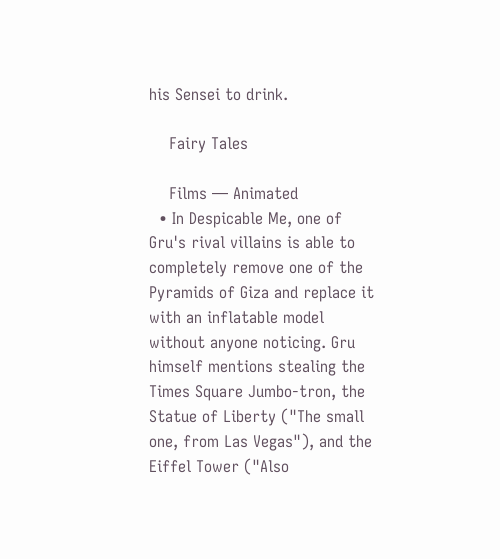his Sensei to drink.

    Fairy Tales

    Films — Animated
  • In Despicable Me, one of Gru's rival villains is able to completely remove one of the Pyramids of Giza and replace it with an inflatable model without anyone noticing. Gru himself mentions stealing the Times Square Jumbo-tron, the Statue of Liberty ("The small one, from Las Vegas"), and the Eiffel Tower ("Also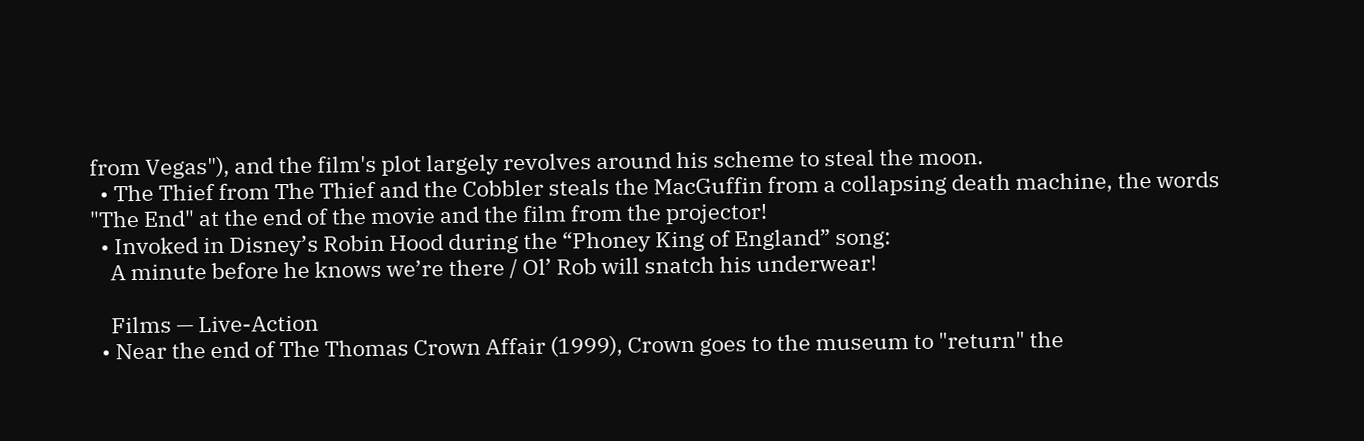from Vegas"), and the film's plot largely revolves around his scheme to steal the moon.
  • The Thief from The Thief and the Cobbler steals the MacGuffin from a collapsing death machine, the words "The End" at the end of the movie and the film from the projector!
  • Invoked in Disney’s Robin Hood during the “Phoney King of England” song:
    A minute before he knows we’re there / Ol’ Rob will snatch his underwear!

    Films — Live-Action
  • Near the end of The Thomas Crown Affair (1999), Crown goes to the museum to "return" the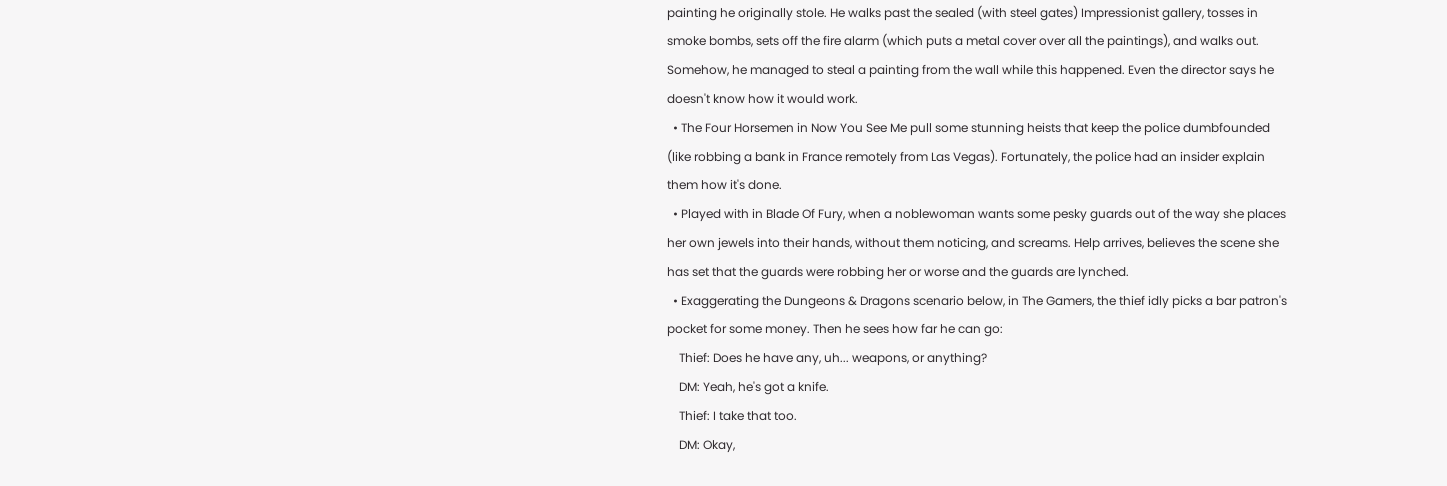painting he originally stole. He walks past the sealed (with steel gates) Impressionist gallery, tosses in smoke bombs, sets off the fire alarm (which puts a metal cover over all the paintings), and walks out. Somehow, he managed to steal a painting from the wall while this happened. Even the director says he doesn't know how it would work.
  • The Four Horsemen in Now You See Me pull some stunning heists that keep the police dumbfounded (like robbing a bank in France remotely from Las Vegas). Fortunately, the police had an insider explain them how it's done.
  • Played with in Blade Of Fury, when a noblewoman wants some pesky guards out of the way she places her own jewels into their hands, without them noticing, and screams. Help arrives, believes the scene she has set that the guards were robbing her or worse and the guards are lynched.
  • Exaggerating the Dungeons & Dragons scenario below, in The Gamers, the thief idly picks a bar patron's pocket for some money. Then he sees how far he can go:
    Thief: Does he have any, uh... weapons, or anything?
    DM: Yeah, he's got a knife.
    Thief: I take that too.
    DM: Okay,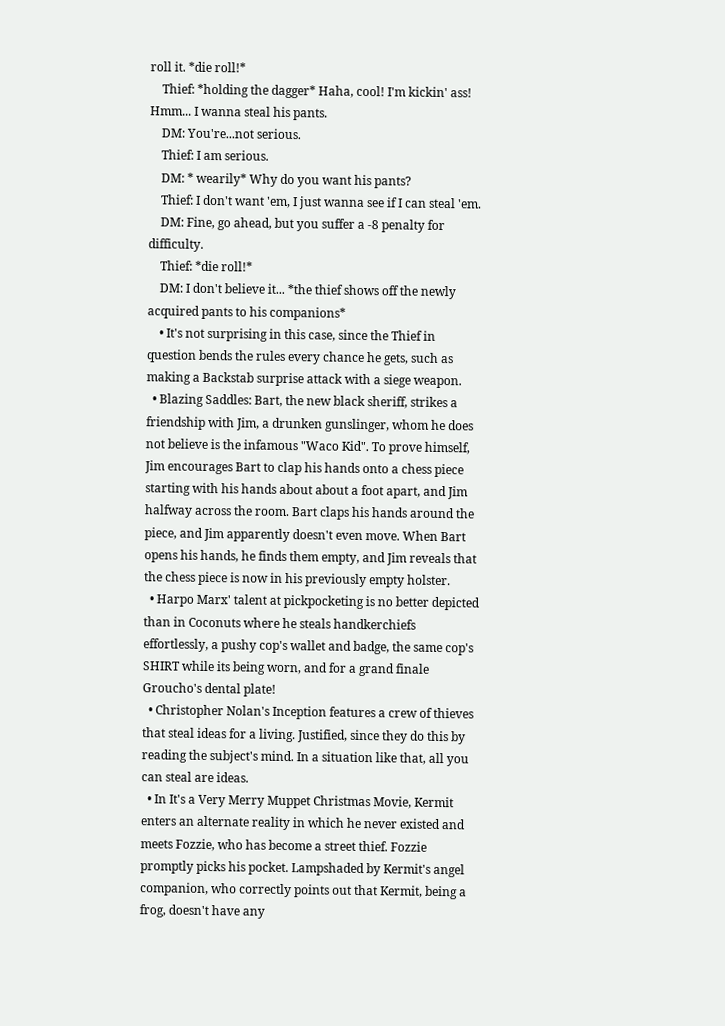roll it. *die roll!*
    Thief: *holding the dagger* Haha, cool! I'm kickin' ass! Hmm... I wanna steal his pants.
    DM: You're...not serious.
    Thief: I am serious.
    DM: * wearily* Why do you want his pants?
    Thief: I don't want 'em, I just wanna see if I can steal 'em.
    DM: Fine, go ahead, but you suffer a -8 penalty for difficulty.
    Thief: *die roll!*
    DM: I don't believe it... *the thief shows off the newly acquired pants to his companions*
    • It's not surprising in this case, since the Thief in question bends the rules every chance he gets, such as making a Backstab surprise attack with a siege weapon.
  • Blazing Saddles: Bart, the new black sheriff, strikes a friendship with Jim, a drunken gunslinger, whom he does not believe is the infamous "Waco Kid". To prove himself, Jim encourages Bart to clap his hands onto a chess piece starting with his hands about about a foot apart, and Jim halfway across the room. Bart claps his hands around the piece, and Jim apparently doesn't even move. When Bart opens his hands, he finds them empty, and Jim reveals that the chess piece is now in his previously empty holster.
  • Harpo Marx' talent at pickpocketing is no better depicted than in Coconuts where he steals handkerchiefs effortlessly, a pushy cop's wallet and badge, the same cop's SHIRT while its being worn, and for a grand finale Groucho's dental plate!
  • Christopher Nolan's Inception features a crew of thieves that steal ideas for a living. Justified, since they do this by reading the subject's mind. In a situation like that, all you can steal are ideas.
  • In It's a Very Merry Muppet Christmas Movie, Kermit enters an alternate reality in which he never existed and meets Fozzie, who has become a street thief. Fozzie promptly picks his pocket. Lampshaded by Kermit's angel companion, who correctly points out that Kermit, being a frog, doesn't have any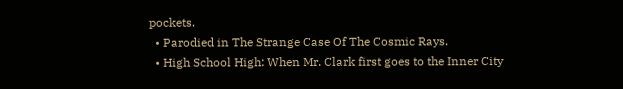pockets.
  • Parodied in The Strange Case Of The Cosmic Rays.
  • High School High: When Mr. Clark first goes to the Inner City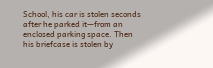School, his car is stolen seconds after he parked it—from an enclosed parking space. Then his briefcase is stolen by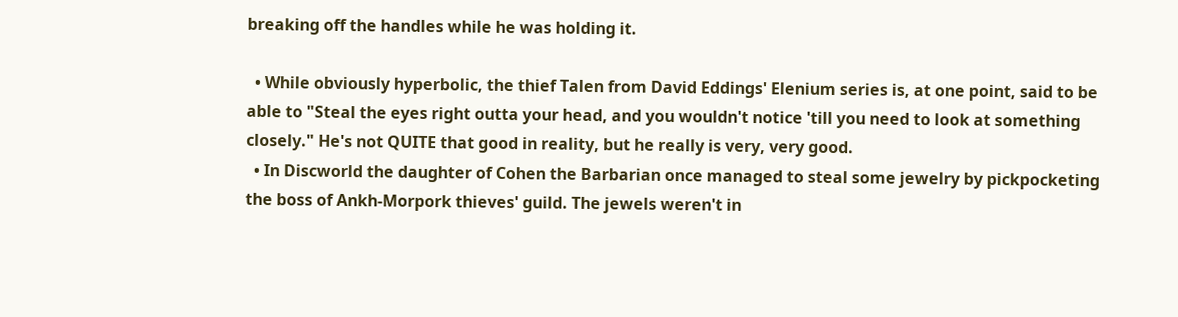breaking off the handles while he was holding it.

  • While obviously hyperbolic, the thief Talen from David Eddings' Elenium series is, at one point, said to be able to "Steal the eyes right outta your head, and you wouldn't notice 'till you need to look at something closely." He's not QUITE that good in reality, but he really is very, very good.
  • In Discworld the daughter of Cohen the Barbarian once managed to steal some jewelry by pickpocketing the boss of Ankh-Morpork thieves' guild. The jewels weren't in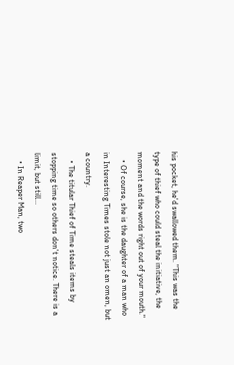his pocket, he'd swallowed them. "This was the type of thief who could steal the initiative, the moment and the words right out of your mouth."
    • Of course, she is the daughter of a man who in Interesting Times stole not just an omen, but a country.
    • The titular Thief of Time steals items by stopping time so others don't notice. There is a limit, but still...
    • In Reaper Man, two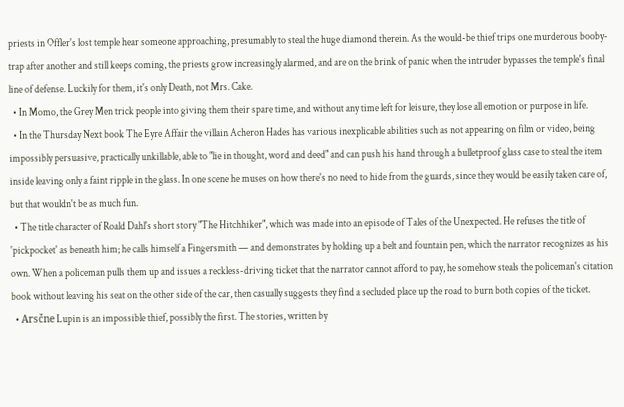priests in Offler's lost temple hear someone approaching, presumably to steal the huge diamond therein. As the would-be thief trips one murderous booby-trap after another and still keeps coming, the priests grow increasingly alarmed, and are on the brink of panic when the intruder bypasses the temple's final line of defense. Luckily for them, it's only Death, not Mrs. Cake.
  • In Momo, the Grey Men trick people into giving them their spare time, and without any time left for leisure, they lose all emotion or purpose in life.
  • In the Thursday Next book The Eyre Affair the villain Acheron Hades has various inexplicable abilities such as not appearing on film or video, being impossibly persuasive, practically unkillable, able to "lie in thought, word and deed" and can push his hand through a bulletproof glass case to steal the item inside leaving only a faint ripple in the glass. In one scene he muses on how there's no need to hide from the guards, since they would be easily taken care of, but that wouldn't be as much fun.
  • The title character of Roald Dahl's short story "The Hitchhiker", which was made into an episode of Tales of the Unexpected. He refuses the title of 'pickpocket' as beneath him; he calls himself a Fingersmith — and demonstrates by holding up a belt and fountain pen, which the narrator recognizes as his own. When a policeman pulls them up and issues a reckless-driving ticket that the narrator cannot afford to pay, he somehow steals the policeman's citation book without leaving his seat on the other side of the car, then casually suggests they find a secluded place up the road to burn both copies of the ticket.
  • Arsčne Lupin is an impossible thief, possibly the first. The stories, written by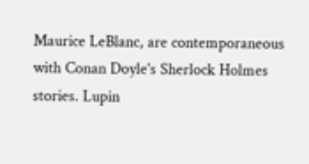Maurice LeBlanc, are contemporaneous with Conan Doyle's Sherlock Holmes stories. Lupin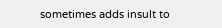sometimes adds insult to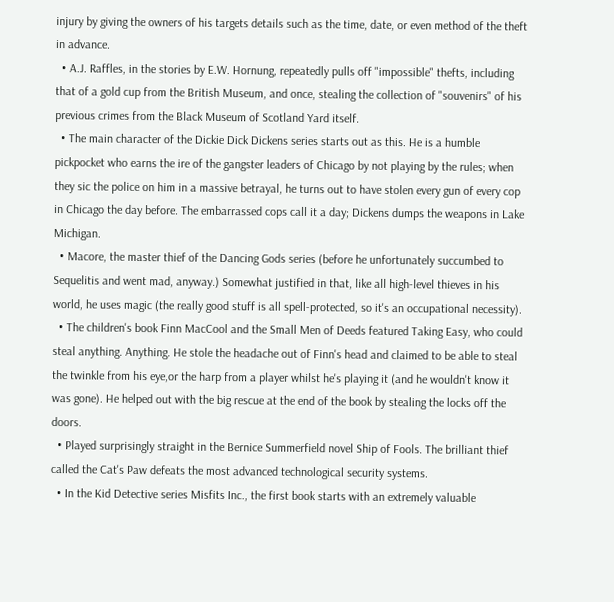injury by giving the owners of his targets details such as the time, date, or even method of the theft in advance.
  • A.J. Raffles, in the stories by E.W. Hornung, repeatedly pulls off "impossible" thefts, including that of a gold cup from the British Museum, and once, stealing the collection of "souvenirs" of his previous crimes from the Black Museum of Scotland Yard itself.
  • The main character of the Dickie Dick Dickens series starts out as this. He is a humble pickpocket who earns the ire of the gangster leaders of Chicago by not playing by the rules; when they sic the police on him in a massive betrayal, he turns out to have stolen every gun of every cop in Chicago the day before. The embarrassed cops call it a day; Dickens dumps the weapons in Lake Michigan.
  • Macore, the master thief of the Dancing Gods series (before he unfortunately succumbed to Sequelitis and went mad, anyway.) Somewhat justified in that, like all high-level thieves in his world, he uses magic (the really good stuff is all spell-protected, so it's an occupational necessity).
  • The children's book Finn MacCool and the Small Men of Deeds featured Taking Easy, who could steal anything. Anything. He stole the headache out of Finn's head and claimed to be able to steal the twinkle from his eye,or the harp from a player whilst he's playing it (and he wouldn't know it was gone). He helped out with the big rescue at the end of the book by stealing the locks off the doors.
  • Played surprisingly straight in the Bernice Summerfield novel Ship of Fools. The brilliant thief called the Cat's Paw defeats the most advanced technological security systems.
  • In the Kid Detective series Misfits Inc., the first book starts with an extremely valuable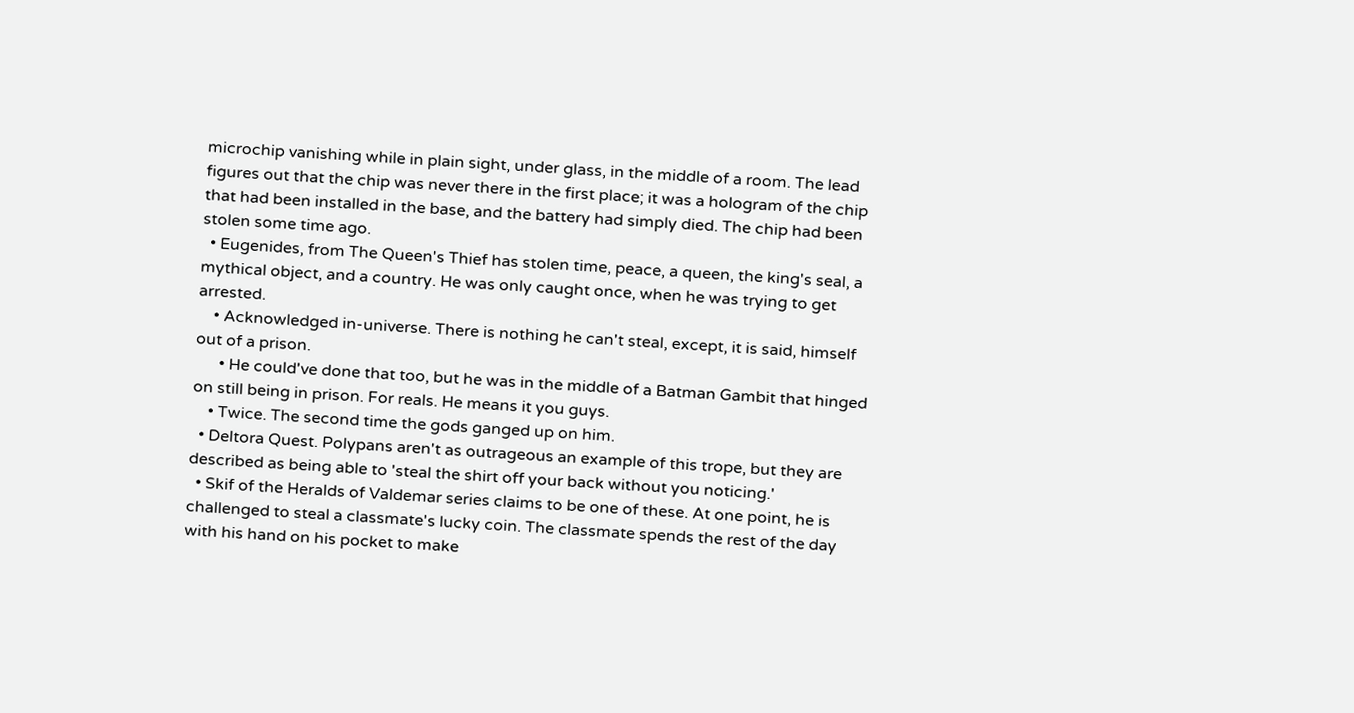microchip vanishing while in plain sight, under glass, in the middle of a room. The lead figures out that the chip was never there in the first place; it was a hologram of the chip that had been installed in the base, and the battery had simply died. The chip had been stolen some time ago.
  • Eugenides, from The Queen's Thief has stolen time, peace, a queen, the king's seal, a mythical object, and a country. He was only caught once, when he was trying to get arrested.
    • Acknowledged in-universe. There is nothing he can't steal, except, it is said, himself out of a prison.
      • He could've done that too, but he was in the middle of a Batman Gambit that hinged on still being in prison. For reals. He means it you guys.
    • Twice. The second time the gods ganged up on him.
  • Deltora Quest. Polypans aren't as outrageous an example of this trope, but they are described as being able to 'steal the shirt off your back without you noticing.'
  • Skif of the Heralds of Valdemar series claims to be one of these. At one point, he is challenged to steal a classmate's lucky coin. The classmate spends the rest of the day with his hand on his pocket to make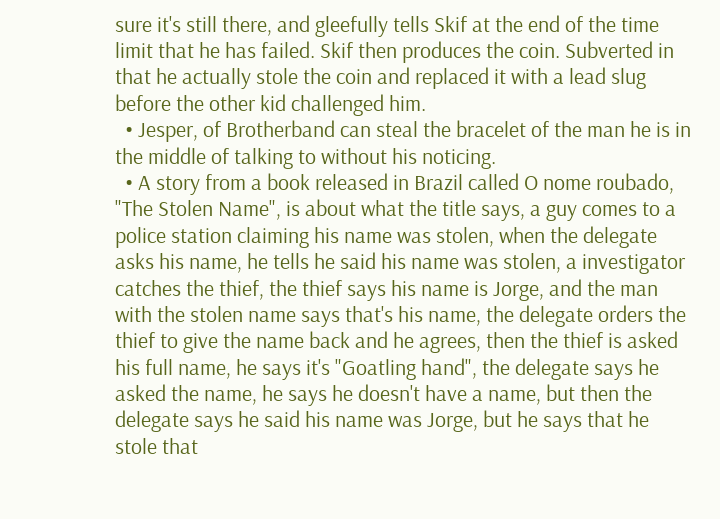sure it's still there, and gleefully tells Skif at the end of the time limit that he has failed. Skif then produces the coin. Subverted in that he actually stole the coin and replaced it with a lead slug before the other kid challenged him.
  • Jesper, of Brotherband can steal the bracelet of the man he is in the middle of talking to without his noticing.
  • A story from a book released in Brazil called O nome roubado, "The Stolen Name", is about what the title says, a guy comes to a police station claiming his name was stolen, when the delegate asks his name, he tells he said his name was stolen, a investigator catches the thief, the thief says his name is Jorge, and the man with the stolen name says that's his name, the delegate orders the thief to give the name back and he agrees, then the thief is asked his full name, he says it's "Goatling hand", the delegate says he asked the name, he says he doesn't have a name, but then the delegate says he said his name was Jorge, but he says that he stole that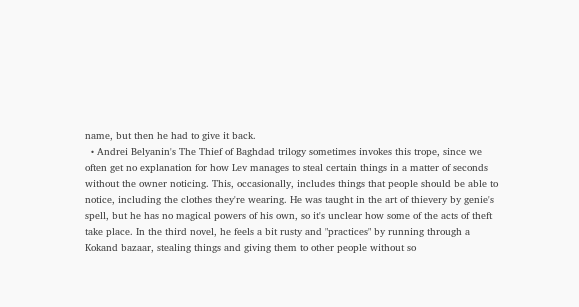name, but then he had to give it back.
  • Andrei Belyanin's The Thief of Baghdad trilogy sometimes invokes this trope, since we often get no explanation for how Lev manages to steal certain things in a matter of seconds without the owner noticing. This, occasionally, includes things that people should be able to notice, including the clothes they're wearing. He was taught in the art of thievery by genie's spell, but he has no magical powers of his own, so it's unclear how some of the acts of theft take place. In the third novel, he feels a bit rusty and "practices" by running through a Kokand bazaar, stealing things and giving them to other people without so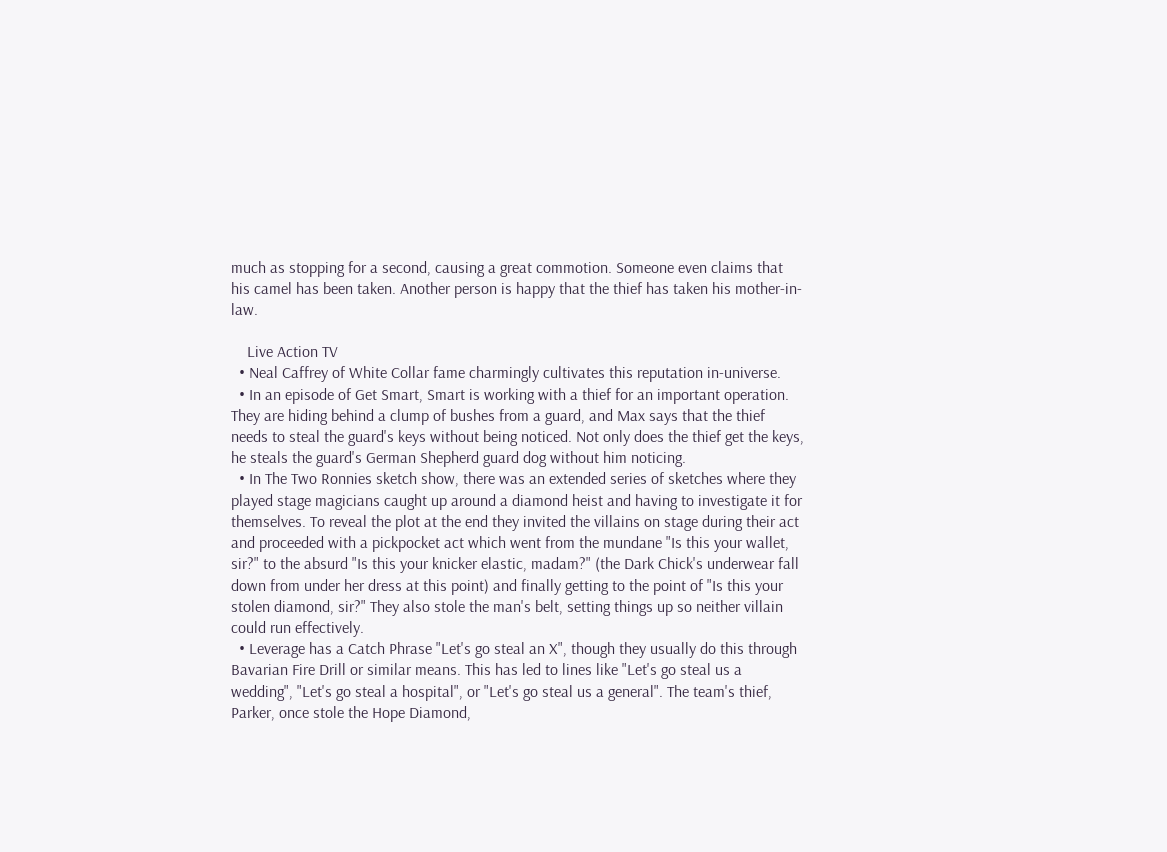much as stopping for a second, causing a great commotion. Someone even claims that his camel has been taken. Another person is happy that the thief has taken his mother-in-law.

    Live Action TV
  • Neal Caffrey of White Collar fame charmingly cultivates this reputation in-universe.
  • In an episode of Get Smart, Smart is working with a thief for an important operation. They are hiding behind a clump of bushes from a guard, and Max says that the thief needs to steal the guard's keys without being noticed. Not only does the thief get the keys, he steals the guard's German Shepherd guard dog without him noticing.
  • In The Two Ronnies sketch show, there was an extended series of sketches where they played stage magicians caught up around a diamond heist and having to investigate it for themselves. To reveal the plot at the end they invited the villains on stage during their act and proceeded with a pickpocket act which went from the mundane "Is this your wallet, sir?" to the absurd "Is this your knicker elastic, madam?" (the Dark Chick's underwear fall down from under her dress at this point) and finally getting to the point of "Is this your stolen diamond, sir?" They also stole the man's belt, setting things up so neither villain could run effectively.
  • Leverage has a Catch Phrase "Let's go steal an X", though they usually do this through Bavarian Fire Drill or similar means. This has led to lines like "Let's go steal us a wedding", "Let's go steal a hospital", or "Let's go steal us a general". The team's thief, Parker, once stole the Hope Diamond,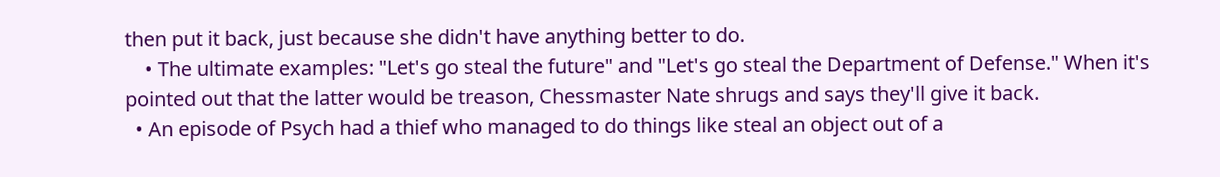then put it back, just because she didn't have anything better to do.
    • The ultimate examples: "Let's go steal the future" and "Let's go steal the Department of Defense." When it's pointed out that the latter would be treason, Chessmaster Nate shrugs and says they'll give it back.
  • An episode of Psych had a thief who managed to do things like steal an object out of a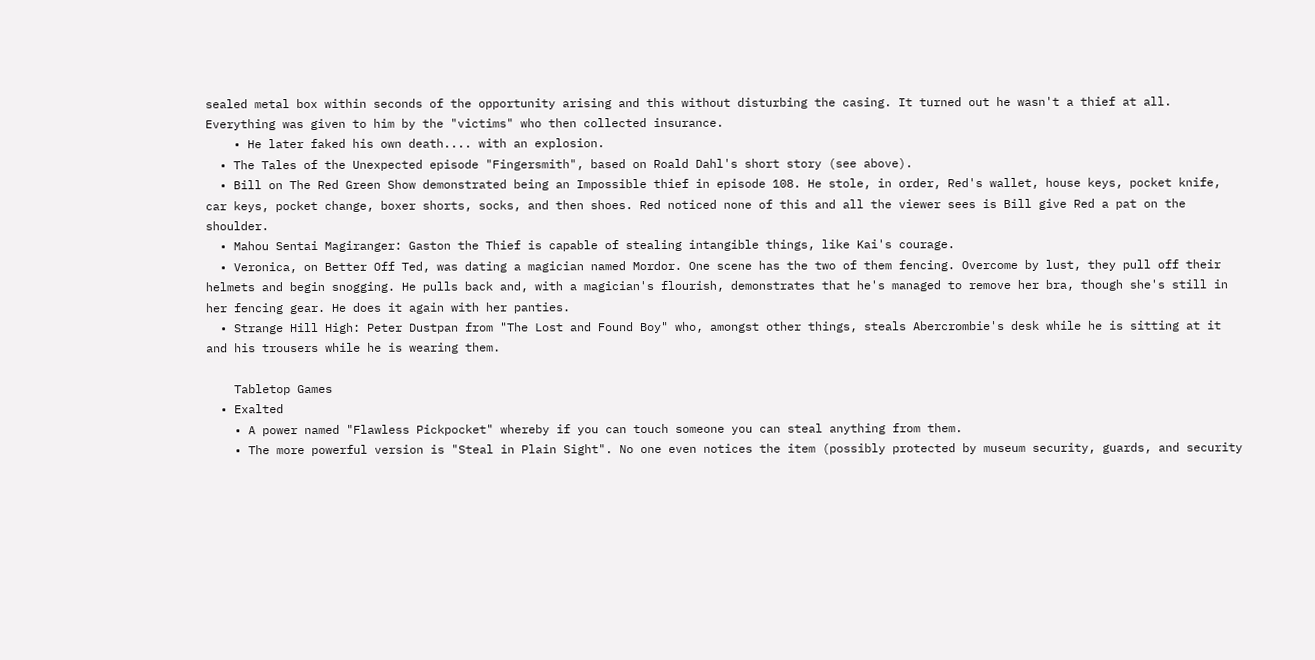sealed metal box within seconds of the opportunity arising and this without disturbing the casing. It turned out he wasn't a thief at all. Everything was given to him by the "victims" who then collected insurance.
    • He later faked his own death.... with an explosion.
  • The Tales of the Unexpected episode "Fingersmith", based on Roald Dahl's short story (see above).
  • Bill on The Red Green Show demonstrated being an Impossible thief in episode 108. He stole, in order, Red's wallet, house keys, pocket knife, car keys, pocket change, boxer shorts, socks, and then shoes. Red noticed none of this and all the viewer sees is Bill give Red a pat on the shoulder.
  • Mahou Sentai Magiranger: Gaston the Thief is capable of stealing intangible things, like Kai's courage.
  • Veronica, on Better Off Ted, was dating a magician named Mordor. One scene has the two of them fencing. Overcome by lust, they pull off their helmets and begin snogging. He pulls back and, with a magician's flourish, demonstrates that he's managed to remove her bra, though she's still in her fencing gear. He does it again with her panties.
  • Strange Hill High: Peter Dustpan from "The Lost and Found Boy" who, amongst other things, steals Abercrombie's desk while he is sitting at it and his trousers while he is wearing them.

    Tabletop Games
  • Exalted
    • A power named "Flawless Pickpocket" whereby if you can touch someone you can steal anything from them.
    • The more powerful version is "Steal in Plain Sight". No one even notices the item (possibly protected by museum security, guards, and security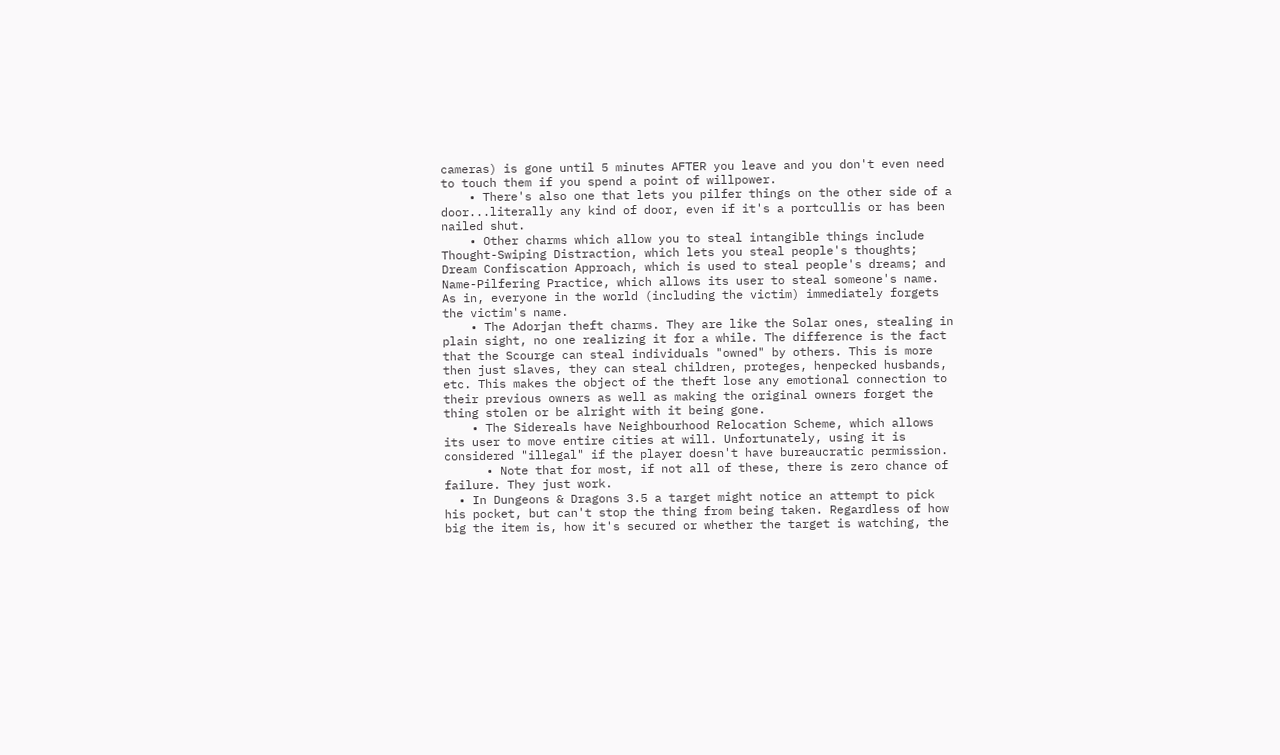cameras) is gone until 5 minutes AFTER you leave and you don't even need to touch them if you spend a point of willpower.
    • There's also one that lets you pilfer things on the other side of a door...literally any kind of door, even if it's a portcullis or has been nailed shut.
    • Other charms which allow you to steal intangible things include Thought-Swiping Distraction, which lets you steal people's thoughts; Dream Confiscation Approach, which is used to steal people's dreams; and Name-Pilfering Practice, which allows its user to steal someone's name. As in, everyone in the world (including the victim) immediately forgets the victim's name.
    • The Adorjan theft charms. They are like the Solar ones, stealing in plain sight, no one realizing it for a while. The difference is the fact that the Scourge can steal individuals "owned" by others. This is more then just slaves, they can steal children, proteges, henpecked husbands, etc. This makes the object of the theft lose any emotional connection to their previous owners as well as making the original owners forget the thing stolen or be alright with it being gone.
    • The Sidereals have Neighbourhood Relocation Scheme, which allows its user to move entire cities at will. Unfortunately, using it is considered "illegal" if the player doesn't have bureaucratic permission.
      • Note that for most, if not all of these, there is zero chance of failure. They just work.
  • In Dungeons & Dragons 3.5 a target might notice an attempt to pick his pocket, but can't stop the thing from being taken. Regardless of how big the item is, how it's secured or whether the target is watching, the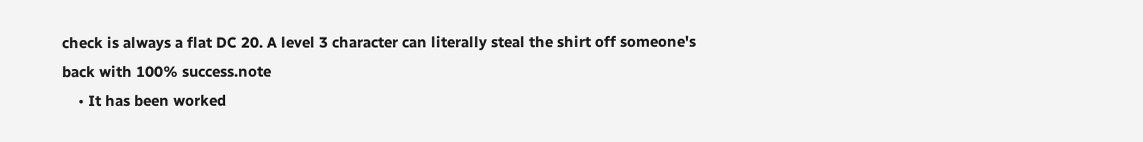check is always a flat DC 20. A level 3 character can literally steal the shirt off someone's back with 100% success.note
    • It has been worked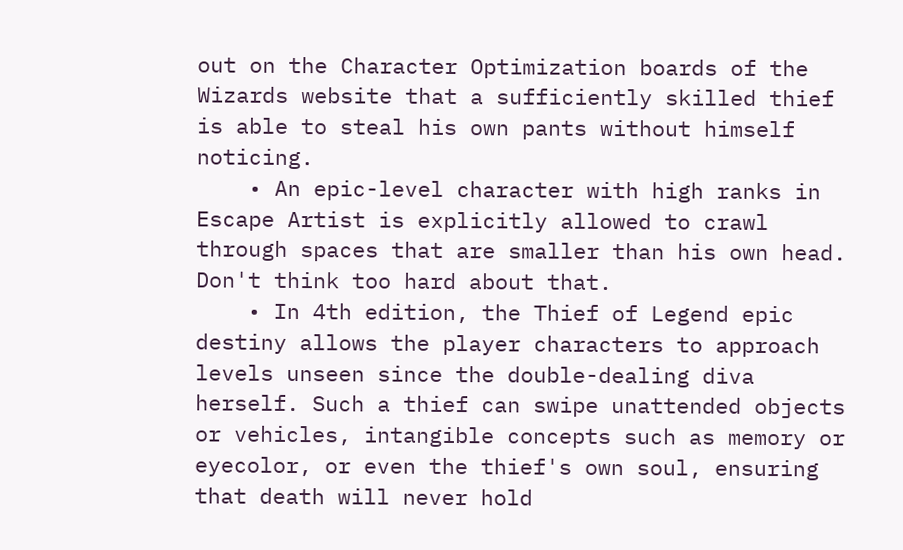out on the Character Optimization boards of the Wizards website that a sufficiently skilled thief is able to steal his own pants without himself noticing.
    • An epic-level character with high ranks in Escape Artist is explicitly allowed to crawl through spaces that are smaller than his own head. Don't think too hard about that.
    • In 4th edition, the Thief of Legend epic destiny allows the player characters to approach levels unseen since the double-dealing diva herself. Such a thief can swipe unattended objects or vehicles, intangible concepts such as memory or eyecolor, or even the thief's own soul, ensuring that death will never hold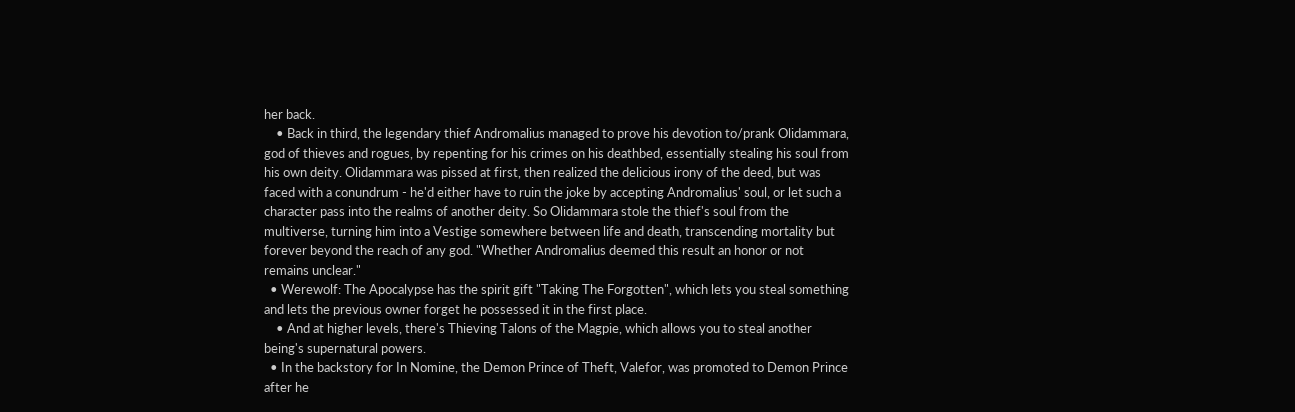her back.
    • Back in third, the legendary thief Andromalius managed to prove his devotion to/prank Olidammara, god of thieves and rogues, by repenting for his crimes on his deathbed, essentially stealing his soul from his own deity. Olidammara was pissed at first, then realized the delicious irony of the deed, but was faced with a conundrum - he'd either have to ruin the joke by accepting Andromalius' soul, or let such a character pass into the realms of another deity. So Olidammara stole the thief's soul from the multiverse, turning him into a Vestige somewhere between life and death, transcending mortality but forever beyond the reach of any god. "Whether Andromalius deemed this result an honor or not remains unclear."
  • Werewolf: The Apocalypse has the spirit gift "Taking The Forgotten", which lets you steal something and lets the previous owner forget he possessed it in the first place.
    • And at higher levels, there's Thieving Talons of the Magpie, which allows you to steal another being's supernatural powers.
  • In the backstory for In Nomine, the Demon Prince of Theft, Valefor, was promoted to Demon Prince after he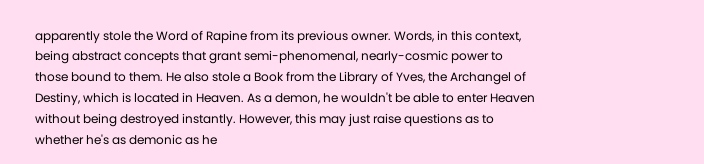apparently stole the Word of Rapine from its previous owner. Words, in this context, being abstract concepts that grant semi-phenomenal, nearly-cosmic power to those bound to them. He also stole a Book from the Library of Yves, the Archangel of Destiny, which is located in Heaven. As a demon, he wouldn't be able to enter Heaven without being destroyed instantly. However, this may just raise questions as to whether he's as demonic as he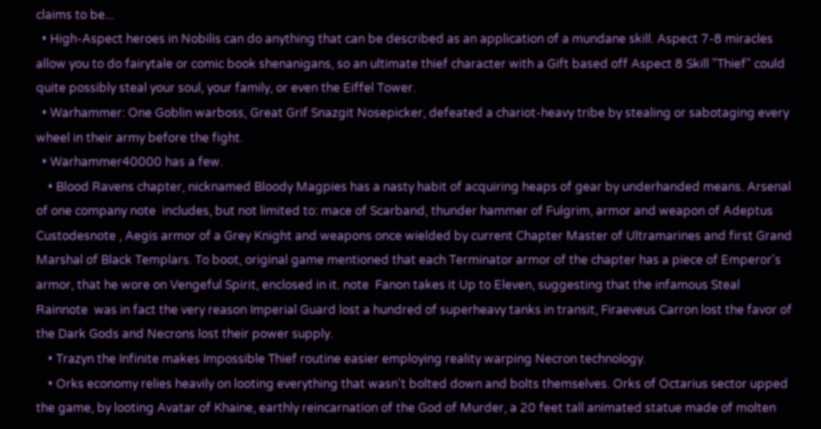claims to be...
  • High-Aspect heroes in Nobilis can do anything that can be described as an application of a mundane skill. Aspect 7-8 miracles allow you to do fairytale or comic book shenanigans, so an ultimate thief character with a Gift based off Aspect 8 Skill "Thief" could quite possibly steal your soul, your family, or even the Eiffel Tower.
  • Warhammer: One Goblin warboss, Great Grif Snazgit Nosepicker, defeated a chariot-heavy tribe by stealing or sabotaging every wheel in their army before the fight.
  • Warhammer40000 has a few.
    • Blood Ravens chapter, nicknamed Bloody Magpies has a nasty habit of acquiring heaps of gear by underhanded means. Arsenal of one company note  includes, but not limited to: mace of Scarband, thunder hammer of Fulgrim, armor and weapon of Adeptus Custodesnote , Aegis armor of a Grey Knight and weapons once wielded by current Chapter Master of Ultramarines and first Grand Marshal of Black Templars. To boot, original game mentioned that each Terminator armor of the chapter has a piece of Emperor's armor, that he wore on Vengeful Spirit, enclosed in it. note  Fanon takes it Up to Eleven, suggesting that the infamous Steal Rainnote  was in fact the very reason Imperial Guard lost a hundred of superheavy tanks in transit, Firaeveus Carron lost the favor of the Dark Gods and Necrons lost their power supply.
    • Trazyn the Infinite makes Impossible Thief routine easier employing reality warping Necron technology.
    • Orks economy relies heavily on looting everything that wasn't bolted down and bolts themselves. Orks of Octarius sector upped the game, by looting Avatar of Khaine, earthly reincarnation of the God of Murder, a 20 feet tall animated statue made of molten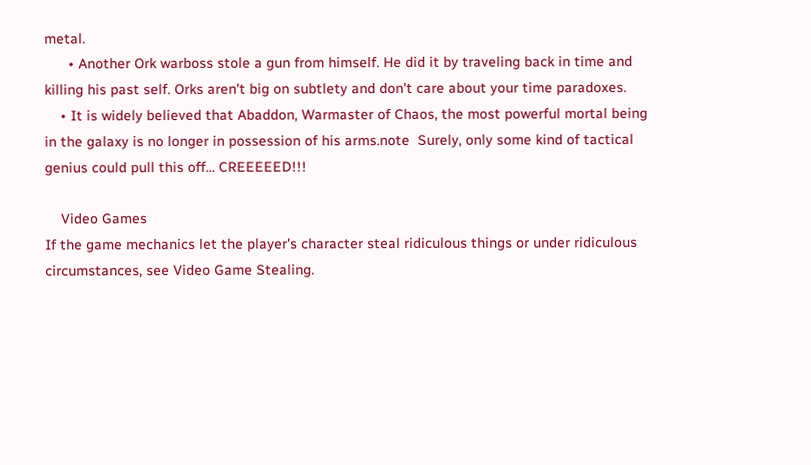metal.
      • Another Ork warboss stole a gun from himself. He did it by traveling back in time and killing his past self. Orks aren't big on subtlety and don't care about your time paradoxes.
    • It is widely believed that Abaddon, Warmaster of Chaos, the most powerful mortal being in the galaxy is no longer in possession of his arms.note  Surely, only some kind of tactical genius could pull this off... CREEEEED!!!

    Video Games
If the game mechanics let the player's character steal ridiculous things or under ridiculous circumstances, see Video Game Stealing.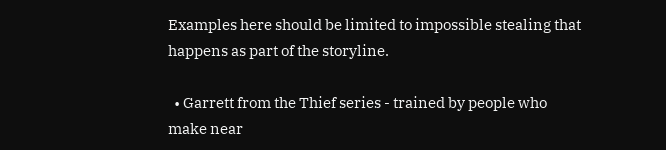Examples here should be limited to impossible stealing that happens as part of the storyline.

  • Garrett from the Thief series - trained by people who make near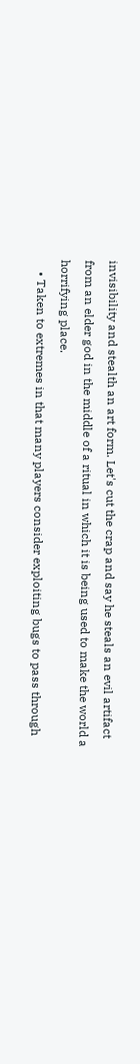invisibility and stealth an art form. Let's cut the crap and say he steals an evil artifact from an elder god in the middle of a ritual in which it is being used to make the world a horrifying place.
    • Taken to extremes in that many players consider exploiting bugs to pass through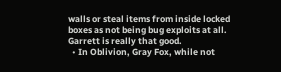walls or steal items from inside locked boxes as not being bug exploits at all. Garrett is really that good.
  • In Oblivion, Gray Fox, while not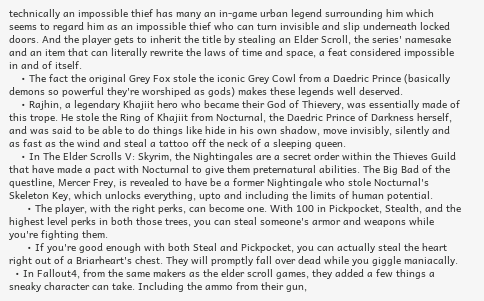technically an impossible thief has many an in-game urban legend surrounding him which seems to regard him as an impossible thief who can turn invisible and slip underneath locked doors. And the player gets to inherit the title by stealing an Elder Scroll, the series' namesake and an item that can literally rewrite the laws of time and space, a feat considered impossible in and of itself.
    • The fact the original Grey Fox stole the iconic Grey Cowl from a Daedric Prince (basically demons so powerful they're worshiped as gods) makes these legends well deserved.
    • Rajhin, a legendary Khajiit hero who became their God of Thievery, was essentially made of this trope. He stole the Ring of Khajiit from Nocturnal, the Daedric Prince of Darkness herself, and was said to be able to do things like hide in his own shadow, move invisibly, silently and as fast as the wind and steal a tattoo off the neck of a sleeping queen.
    • In The Elder Scrolls V: Skyrim, the Nightingales are a secret order within the Thieves Guild that have made a pact with Nocturnal to give them preternatural abilities. The Big Bad of the questline, Mercer Frey, is revealed to have be a former Nightingale who stole Nocturnal's Skeleton Key, which unlocks everything, upto and including the limits of human potential.
      • The player, with the right perks, can become one. With 100 in Pickpocket, Stealth, and the highest level perks in both those trees, you can steal someone's armor and weapons while you're fighting them.
      • If you're good enough with both Steal and Pickpocket, you can actually steal the heart right out of a Briarheart's chest. They will promptly fall over dead while you giggle maniacally.
  • In Fallout4, from the same makers as the elder scroll games, they added a few things a sneaky character can take. Including the ammo from their gun,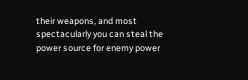their weapons, and most spectacularly you can steal the power source for enemy power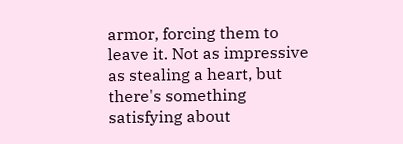armor, forcing them to leave it. Not as impressive as stealing a heart, but there's something satisfying about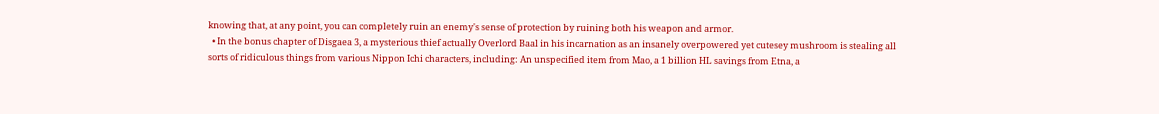knowing that, at any point, you can completely ruin an enemy's sense of protection by ruining both his weapon and armor.
  • In the bonus chapter of Disgaea 3, a mysterious thief actually Overlord Baal in his incarnation as an insanely overpowered yet cutesey mushroom is stealing all sorts of ridiculous things from various Nippon Ichi characters, including: An unspecified item from Mao, a 1 billion HL savings from Etna, a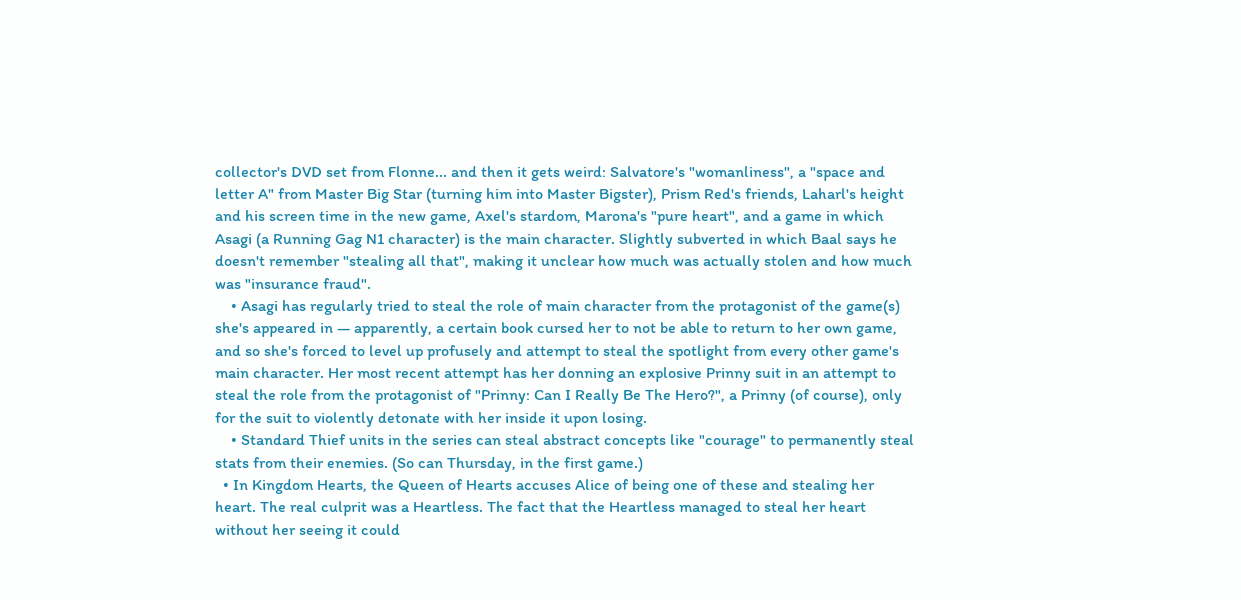collector's DVD set from Flonne... and then it gets weird: Salvatore's "womanliness", a "space and letter A" from Master Big Star (turning him into Master Bigster), Prism Red's friends, Laharl's height and his screen time in the new game, Axel's stardom, Marona's "pure heart", and a game in which Asagi (a Running Gag N1 character) is the main character. Slightly subverted in which Baal says he doesn't remember "stealing all that", making it unclear how much was actually stolen and how much was "insurance fraud".
    • Asagi has regularly tried to steal the role of main character from the protagonist of the game(s) she's appeared in — apparently, a certain book cursed her to not be able to return to her own game, and so she's forced to level up profusely and attempt to steal the spotlight from every other game's main character. Her most recent attempt has her donning an explosive Prinny suit in an attempt to steal the role from the protagonist of "Prinny: Can I Really Be The Hero?", a Prinny (of course), only for the suit to violently detonate with her inside it upon losing.
    • Standard Thief units in the series can steal abstract concepts like "courage" to permanently steal stats from their enemies. (So can Thursday, in the first game.)
  • In Kingdom Hearts, the Queen of Hearts accuses Alice of being one of these and stealing her heart. The real culprit was a Heartless. The fact that the Heartless managed to steal her heart without her seeing it could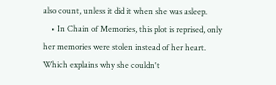also count, unless it did it when she was asleep.
    • In Chain of Memories, this plot is reprised, only her memories were stolen instead of her heart. Which explains why she couldn't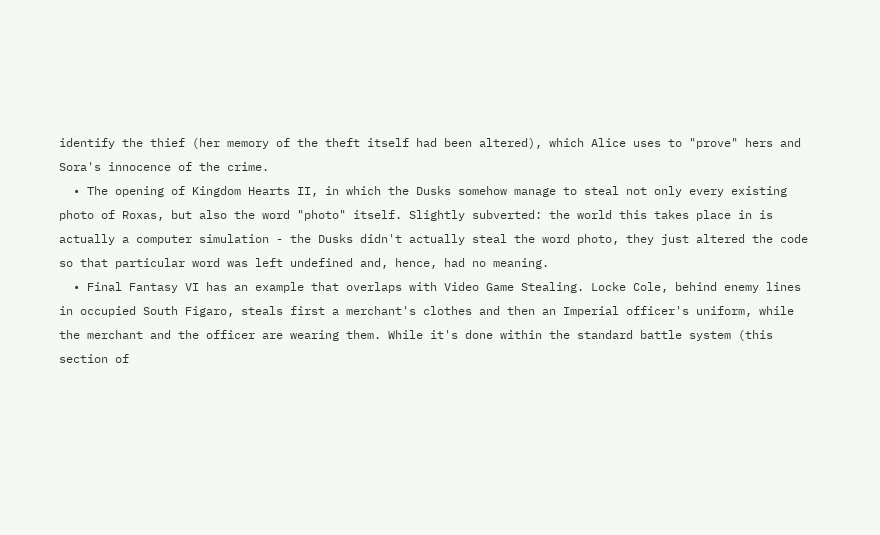identify the thief (her memory of the theft itself had been altered), which Alice uses to "prove" hers and Sora's innocence of the crime.
  • The opening of Kingdom Hearts II, in which the Dusks somehow manage to steal not only every existing photo of Roxas, but also the word "photo" itself. Slightly subverted: the world this takes place in is actually a computer simulation - the Dusks didn't actually steal the word photo, they just altered the code so that particular word was left undefined and, hence, had no meaning.
  • Final Fantasy VI has an example that overlaps with Video Game Stealing. Locke Cole, behind enemy lines in occupied South Figaro, steals first a merchant's clothes and then an Imperial officer's uniform, while the merchant and the officer are wearing them. While it's done within the standard battle system (this section of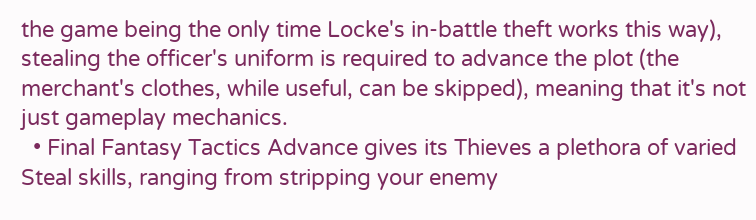the game being the only time Locke's in-battle theft works this way), stealing the officer's uniform is required to advance the plot (the merchant's clothes, while useful, can be skipped), meaning that it's not just gameplay mechanics.
  • Final Fantasy Tactics Advance gives its Thieves a plethora of varied Steal skills, ranging from stripping your enemy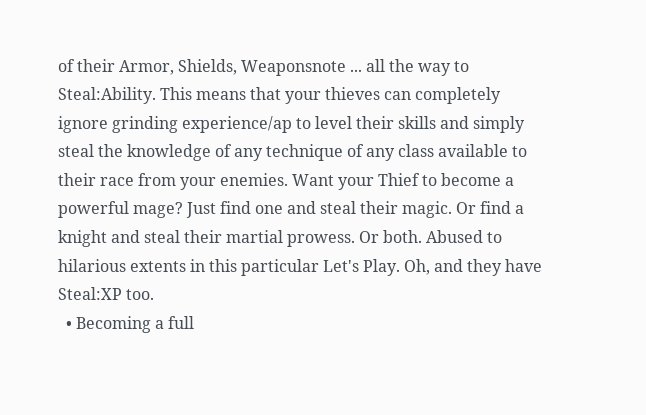of their Armor, Shields, Weaponsnote ... all the way to Steal:Ability. This means that your thieves can completely ignore grinding experience/ap to level their skills and simply steal the knowledge of any technique of any class available to their race from your enemies. Want your Thief to become a powerful mage? Just find one and steal their magic. Or find a knight and steal their martial prowess. Or both. Abused to hilarious extents in this particular Let's Play. Oh, and they have Steal:XP too.
  • Becoming a full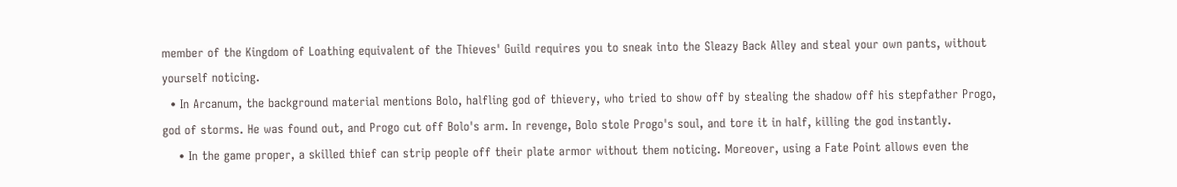member of the Kingdom of Loathing equivalent of the Thieves' Guild requires you to sneak into the Sleazy Back Alley and steal your own pants, without yourself noticing.
  • In Arcanum, the background material mentions Bolo, halfling god of thievery, who tried to show off by stealing the shadow off his stepfather Progo, god of storms. He was found out, and Progo cut off Bolo's arm. In revenge, Bolo stole Progo's soul, and tore it in half, killing the god instantly.
    • In the game proper, a skilled thief can strip people off their plate armor without them noticing. Moreover, using a Fate Point allows even the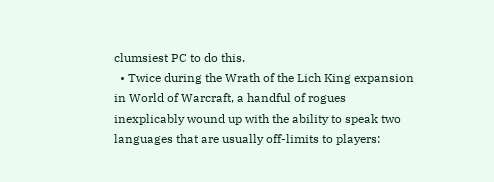clumsiest PC to do this.
  • Twice during the Wrath of the Lich King expansion in World of Warcraft, a handful of rogues inexplicably wound up with the ability to speak two languages that are usually off-limits to players: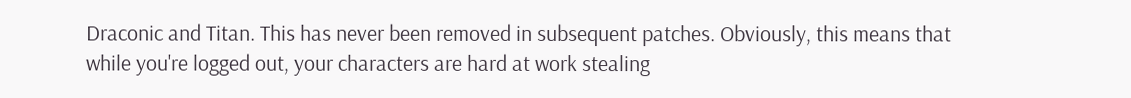Draconic and Titan. This has never been removed in subsequent patches. Obviously, this means that while you're logged out, your characters are hard at work stealing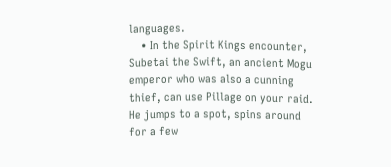languages.
    • In the Spirit Kings encounter, Subetai the Swift, an ancient Mogu emperor who was also a cunning thief, can use Pillage on your raid. He jumps to a spot, spins around for a few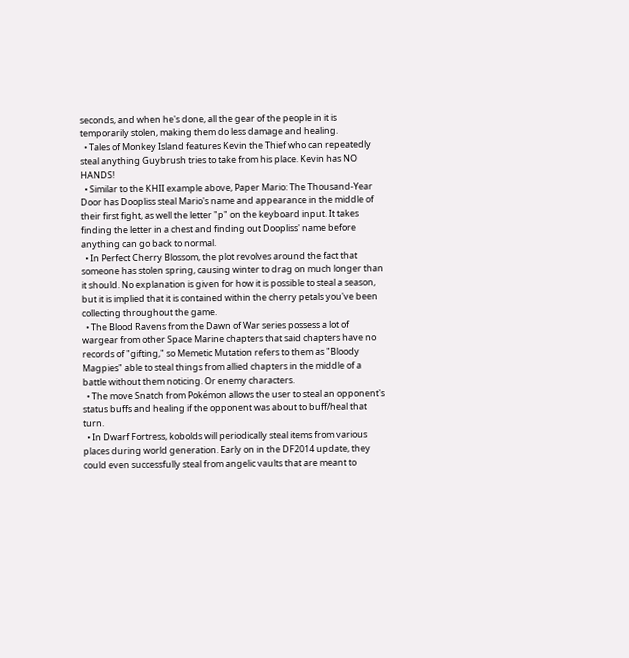seconds, and when he's done, all the gear of the people in it is temporarily stolen, making them do less damage and healing.
  • Tales of Monkey Island features Kevin the Thief who can repeatedly steal anything Guybrush tries to take from his place. Kevin has NO HANDS!
  • Similar to the KHII example above, Paper Mario: The Thousand-Year Door has Doopliss steal Mario's name and appearance in the middle of their first fight, as well the letter "p" on the keyboard input. It takes finding the letter in a chest and finding out Doopliss' name before anything can go back to normal.
  • In Perfect Cherry Blossom, the plot revolves around the fact that someone has stolen spring, causing winter to drag on much longer than it should. No explanation is given for how it is possible to steal a season, but it is implied that it is contained within the cherry petals you've been collecting throughout the game.
  • The Blood Ravens from the Dawn of War series possess a lot of wargear from other Space Marine chapters that said chapters have no records of "gifting," so Memetic Mutation refers to them as "Bloody Magpies" able to steal things from allied chapters in the middle of a battle without them noticing. Or enemy characters.
  • The move Snatch from Pokémon allows the user to steal an opponent's status buffs and healing if the opponent was about to buff/heal that turn.
  • In Dwarf Fortress, kobolds will periodically steal items from various places during world generation. Early on in the DF2014 update, they could even successfully steal from angelic vaults that are meant to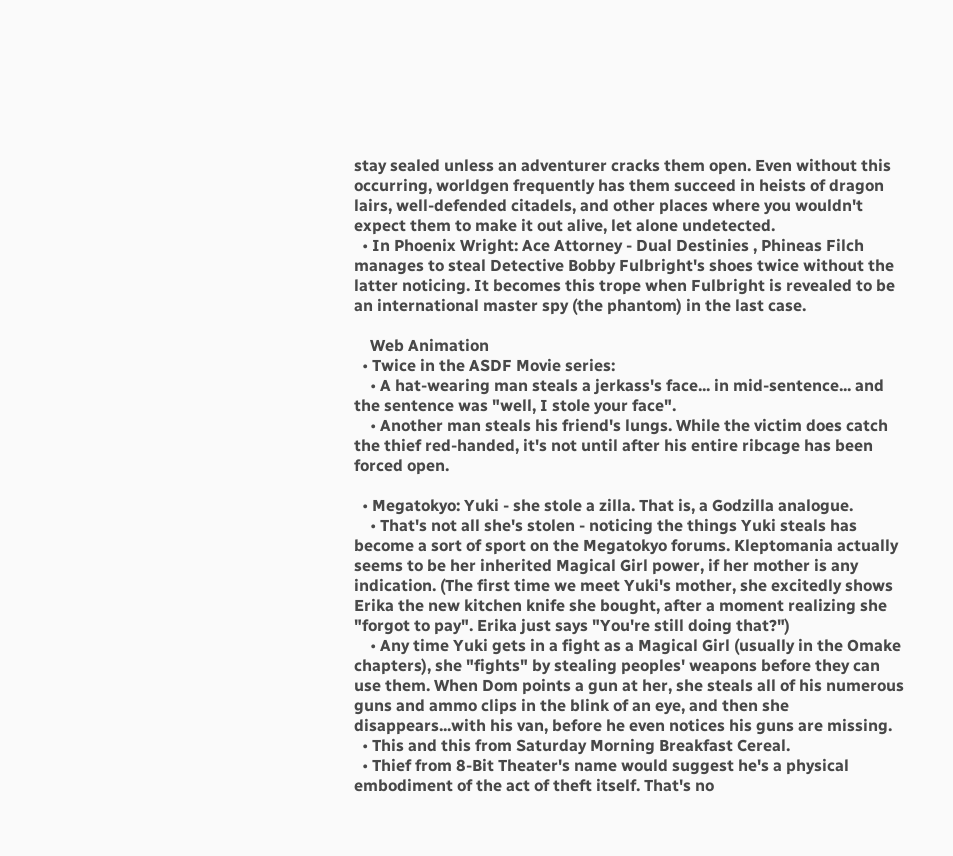stay sealed unless an adventurer cracks them open. Even without this occurring, worldgen frequently has them succeed in heists of dragon lairs, well-defended citadels, and other places where you wouldn't expect them to make it out alive, let alone undetected.
  • In Phoenix Wright: Ace Attorney - Dual Destinies , Phineas Filch manages to steal Detective Bobby Fulbright's shoes twice without the latter noticing. It becomes this trope when Fulbright is revealed to be an international master spy (the phantom) in the last case.

    Web Animation
  • Twice in the ASDF Movie series:
    • A hat-wearing man steals a jerkass's face... in mid-sentence... and the sentence was "well, I stole your face".
    • Another man steals his friend's lungs. While the victim does catch the thief red-handed, it's not until after his entire ribcage has been forced open.

  • Megatokyo: Yuki - she stole a zilla. That is, a Godzilla analogue.
    • That's not all she's stolen - noticing the things Yuki steals has become a sort of sport on the Megatokyo forums. Kleptomania actually seems to be her inherited Magical Girl power, if her mother is any indication. (The first time we meet Yuki's mother, she excitedly shows Erika the new kitchen knife she bought, after a moment realizing she "forgot to pay". Erika just says "You're still doing that?")
    • Any time Yuki gets in a fight as a Magical Girl (usually in the Omake chapters), she "fights" by stealing peoples' weapons before they can use them. When Dom points a gun at her, she steals all of his numerous guns and ammo clips in the blink of an eye, and then she disappears...with his van, before he even notices his guns are missing.
  • This and this from Saturday Morning Breakfast Cereal.
  • Thief from 8-Bit Theater's name would suggest he's a physical embodiment of the act of theft itself. That's no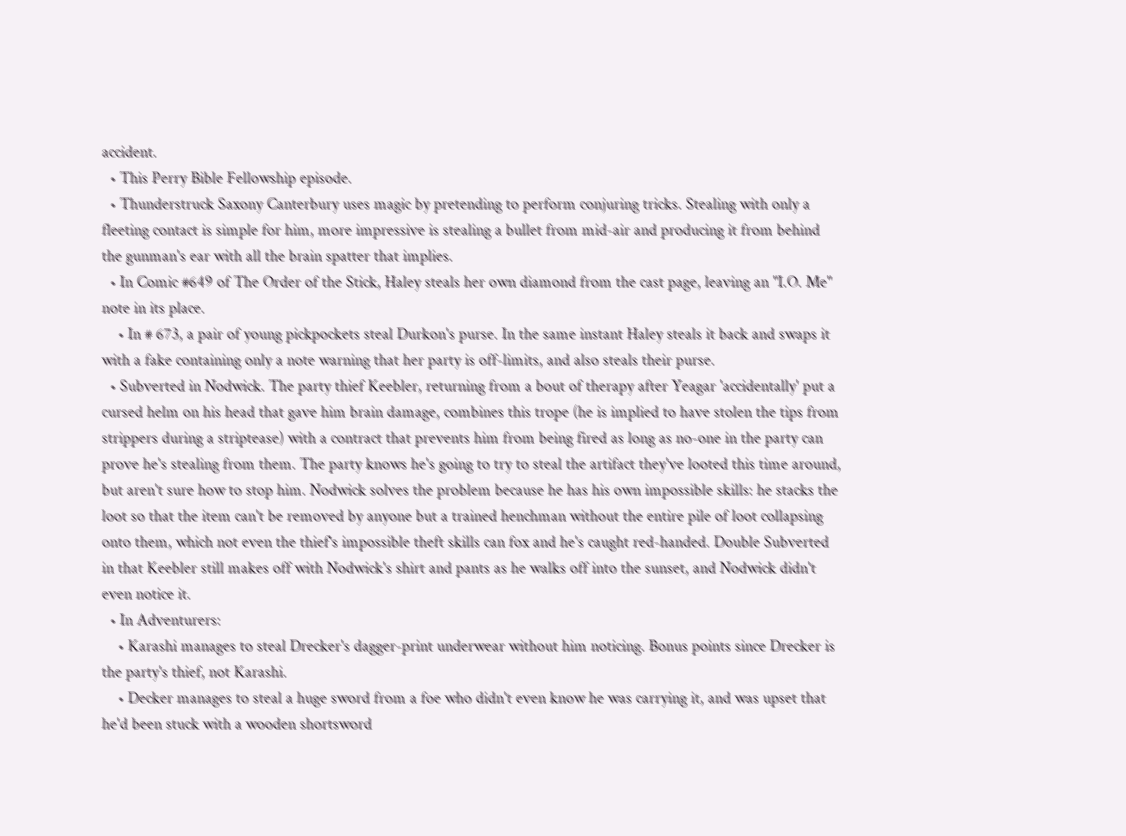accident.
  • This Perry Bible Fellowship episode.
  • Thunderstruck Saxony Canterbury uses magic by pretending to perform conjuring tricks. Stealing with only a fleeting contact is simple for him, more impressive is stealing a bullet from mid-air and producing it from behind the gunman's ear with all the brain spatter that implies.
  • In Comic #649 of The Order of the Stick, Haley steals her own diamond from the cast page, leaving an "I.O. Me" note in its place.
    • In # 673, a pair of young pickpockets steal Durkon's purse. In the same instant Haley steals it back and swaps it with a fake containing only a note warning that her party is off-limits, and also steals their purse.
  • Subverted in Nodwick. The party thief Keebler, returning from a bout of therapy after Yeagar 'accidentally' put a cursed helm on his head that gave him brain damage, combines this trope (he is implied to have stolen the tips from strippers during a striptease) with a contract that prevents him from being fired as long as no-one in the party can prove he's stealing from them. The party knows he's going to try to steal the artifact they've looted this time around, but aren't sure how to stop him. Nodwick solves the problem because he has his own impossible skills: he stacks the loot so that the item can't be removed by anyone but a trained henchman without the entire pile of loot collapsing onto them, which not even the thief's impossible theft skills can fox and he's caught red-handed. Double Subverted in that Keebler still makes off with Nodwick's shirt and pants as he walks off into the sunset, and Nodwick didn't even notice it.
  • In Adventurers:
    • Karashi manages to steal Drecker's dagger-print underwear without him noticing. Bonus points since Drecker is the party's thief, not Karashi.
    • Decker manages to steal a huge sword from a foe who didn't even know he was carrying it, and was upset that he'd been stuck with a wooden shortsword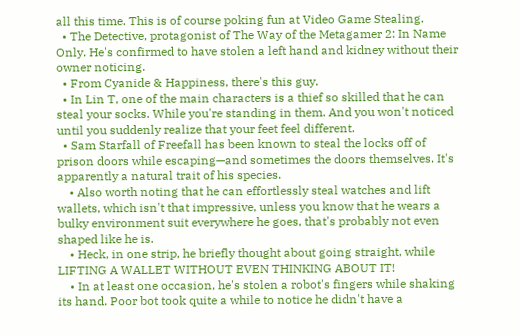all this time. This is of course poking fun at Video Game Stealing.
  • The Detective, protagonist of The Way of the Metagamer 2: In Name Only. He's confirmed to have stolen a left hand and kidney without their owner noticing.
  • From Cyanide & Happiness, there's this guy.
  • In Lin T, one of the main characters is a thief so skilled that he can steal your socks. While you're standing in them. And you won't noticed until you suddenly realize that your feet feel different.
  • Sam Starfall of Freefall has been known to steal the locks off of prison doors while escaping—and sometimes the doors themselves. It's apparently a natural trait of his species.
    • Also worth noting that he can effortlessly steal watches and lift wallets, which isn't that impressive, unless you know that he wears a bulky environment suit everywhere he goes, that's probably not even shaped like he is.
    • Heck, in one strip, he briefly thought about going straight, while LIFTING A WALLET WITHOUT EVEN THINKING ABOUT IT!
    • In at least one occasion, he's stolen a robot's fingers while shaking its hand. Poor bot took quite a while to notice he didn't have a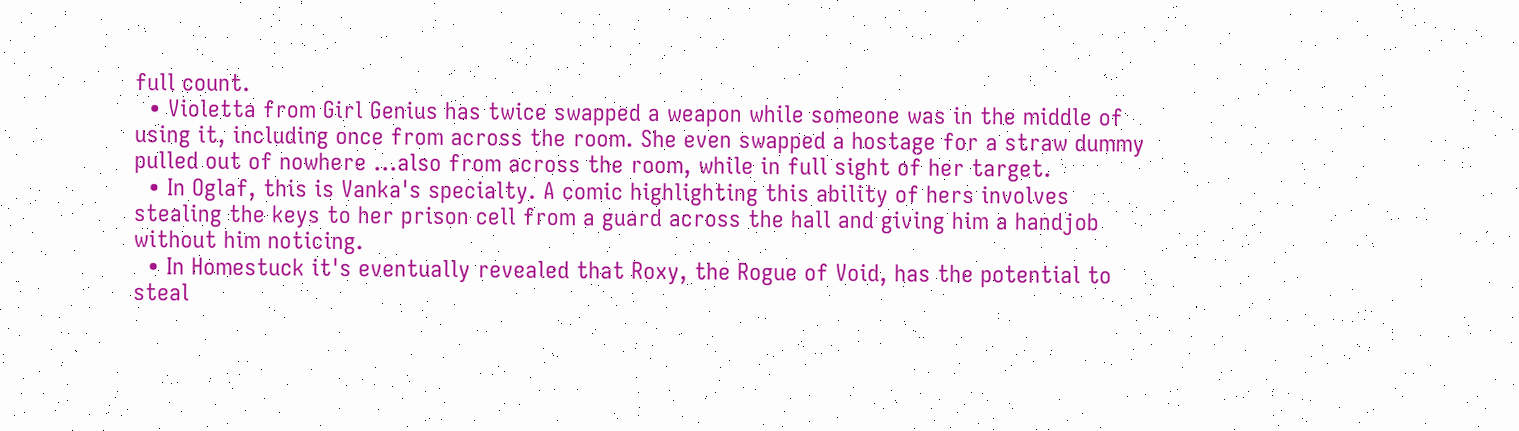full count.
  • Violetta from Girl Genius has twice swapped a weapon while someone was in the middle of using it, including once from across the room. She even swapped a hostage for a straw dummy pulled out of nowhere ...also from across the room, while in full sight of her target.
  • In Oglaf, this is Vanka's specialty. A comic highlighting this ability of hers involves stealing the keys to her prison cell from a guard across the hall and giving him a handjob without him noticing.
  • In Homestuck it's eventually revealed that Roxy, the Rogue of Void, has the potential to steal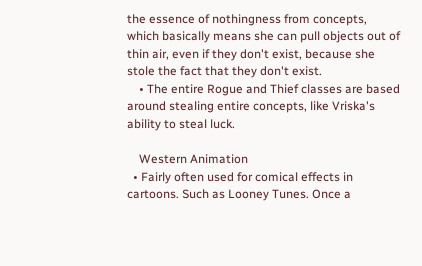the essence of nothingness from concepts, which basically means she can pull objects out of thin air, even if they don't exist, because she stole the fact that they don't exist.
    • The entire Rogue and Thief classes are based around stealing entire concepts, like Vriska's ability to steal luck.

    Western Animation
  • Fairly often used for comical effects in cartoons. Such as Looney Tunes. Once a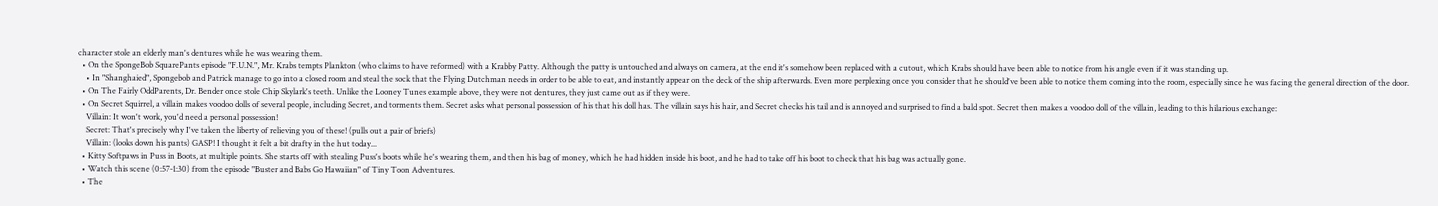character stole an elderly man's dentures while he was wearing them.
  • On the SpongeBob SquarePants episode "F.U.N.", Mr. Krabs tempts Plankton (who claims to have reformed) with a Krabby Patty. Although the patty is untouched and always on camera, at the end it's somehow been replaced with a cutout, which Krabs should have been able to notice from his angle even if it was standing up.
    • In "Shanghaied", Spongebob and Patrick manage to go into a closed room and steal the sock that the Flying Dutchman needs in order to be able to eat, and instantly appear on the deck of the ship afterwards. Even more perplexing once you consider that he should've been able to notice them coming into the room, especially since he was facing the general direction of the door.
  • On The Fairly OddParents, Dr. Bender once stole Chip Skylark's teeth. Unlike the Looney Tunes example above, they were not dentures, they just came out as if they were.
  • On Secret Squirrel, a villain makes voodoo dolls of several people, including Secret, and torments them. Secret asks what personal possession of his that his doll has. The villain says his hair, and Secret checks his tail and is annoyed and surprised to find a bald spot. Secret then makes a voodoo doll of the villain, leading to this hilarious exchange:
    Villain: It won't work, you'd need a personal possession!
    Secret: That's precisely why I've taken the liberty of relieving you of these! (pulls out a pair of briefs)
    Villain: (looks down his pants) GASP! I thought it felt a bit drafty in the hut today...
  • Kitty Softpaws in Puss in Boots, at multiple points. She starts off with stealing Puss's boots while he's wearing them, and then his bag of money, which he had hidden inside his boot, and he had to take off his boot to check that his bag was actually gone.
  • Watch this scene (0:57-1:30) from the episode "Buster and Babs Go Hawaiian" of Tiny Toon Adventures.
  • The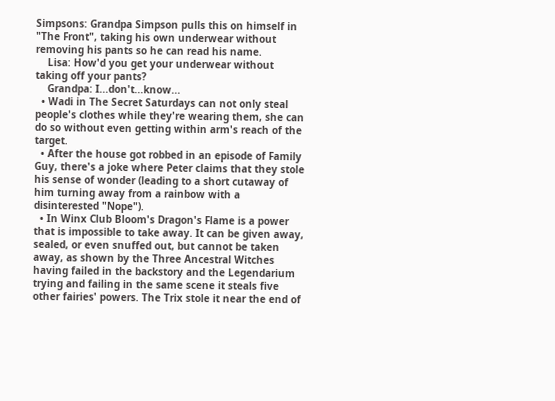Simpsons: Grandpa Simpson pulls this on himself in "The Front", taking his own underwear without removing his pants so he can read his name.
    Lisa: How'd you get your underwear without taking off your pants?
    Grandpa: I...don't...know...
  • Wadi in The Secret Saturdays can not only steal people's clothes while they're wearing them, she can do so without even getting within arm's reach of the target.
  • After the house got robbed in an episode of Family Guy, there's a joke where Peter claims that they stole his sense of wonder (leading to a short cutaway of him turning away from a rainbow with a disinterested "Nope").
  • In Winx Club Bloom's Dragon's Flame is a power that is impossible to take away. It can be given away, sealed, or even snuffed out, but cannot be taken away, as shown by the Three Ancestral Witches having failed in the backstory and the Legendarium trying and failing in the same scene it steals five other fairies' powers. The Trix stole it near the end of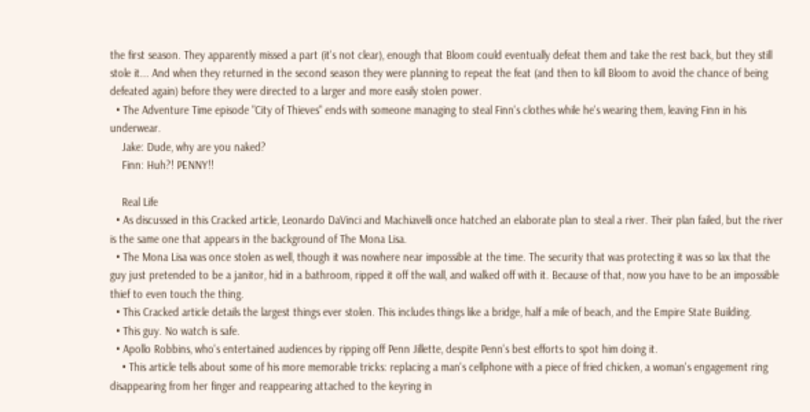the first season. They apparently missed a part (it's not clear), enough that Bloom could eventually defeat them and take the rest back, but they still stole it... And when they returned in the second season they were planning to repeat the feat (and then to kill Bloom to avoid the chance of being defeated again) before they were directed to a larger and more easily stolen power.
  • The Adventure Time episode "City of Thieves" ends with someone managing to steal Finn's clothes while he's wearing them, leaving Finn in his underwear.
    Jake: Dude, why are you naked?
    Finn: Huh?! PENNY!!

    Real Life
  • As discussed in this Cracked article, Leonardo DaVinci and Machiavelli once hatched an elaborate plan to steal a river. Their plan failed, but the river is the same one that appears in the background of The Mona Lisa.
  • The Mona Lisa was once stolen as well, though it was nowhere near impossible at the time. The security that was protecting it was so lax that the guy just pretended to be a janitor, hid in a bathroom, ripped it off the wall, and walked off with it. Because of that, now you have to be an impossible thief to even touch the thing.
  • This Cracked article details the largest things ever stolen. This includes things like a bridge, half a mile of beach, and the Empire State Building.
  • This guy. No watch is safe.
  • Apollo Robbins, who's entertained audiences by ripping off Penn Jillette, despite Penn's best efforts to spot him doing it.
    • This article tells about some of his more memorable tricks: replacing a man's cellphone with a piece of fried chicken, a woman's engagement ring disappearing from her finger and reappearing attached to the keyring in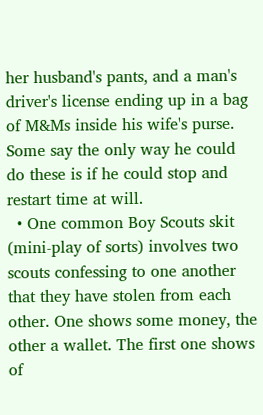her husband's pants, and a man's driver's license ending up in a bag of M&Ms inside his wife's purse. Some say the only way he could do these is if he could stop and restart time at will.
  • One common Boy Scouts skit (mini-play of sorts) involves two scouts confessing to one another that they have stolen from each other. One shows some money, the other a wallet. The first one shows of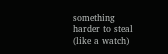something harder to steal (like a watch)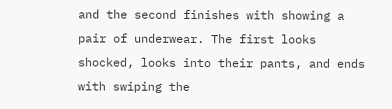and the second finishes with showing a pair of underwear. The first looks shocked, looks into their pants, and ends with swiping the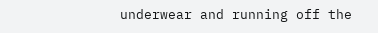underwear and running off the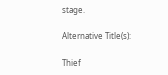stage.

Alternative Title(s):

Thief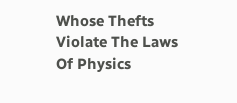Whose Thefts Violate The Laws Of Physics